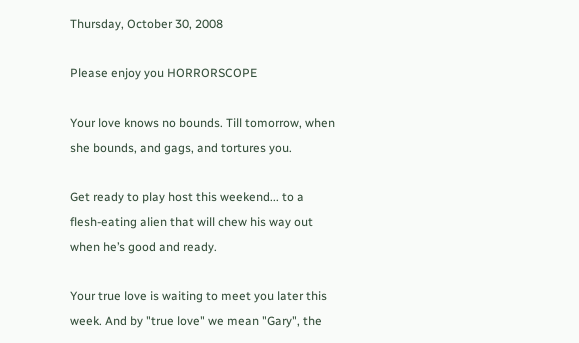Thursday, October 30, 2008

Please enjoy you HORRORSCOPE

Your love knows no bounds. Till tomorrow, when she bounds, and gags, and tortures you.

Get ready to play host this weekend... to a flesh-eating alien that will chew his way out when he’s good and ready.

Your true love is waiting to meet you later this week. And by "true love" we mean "Gary", the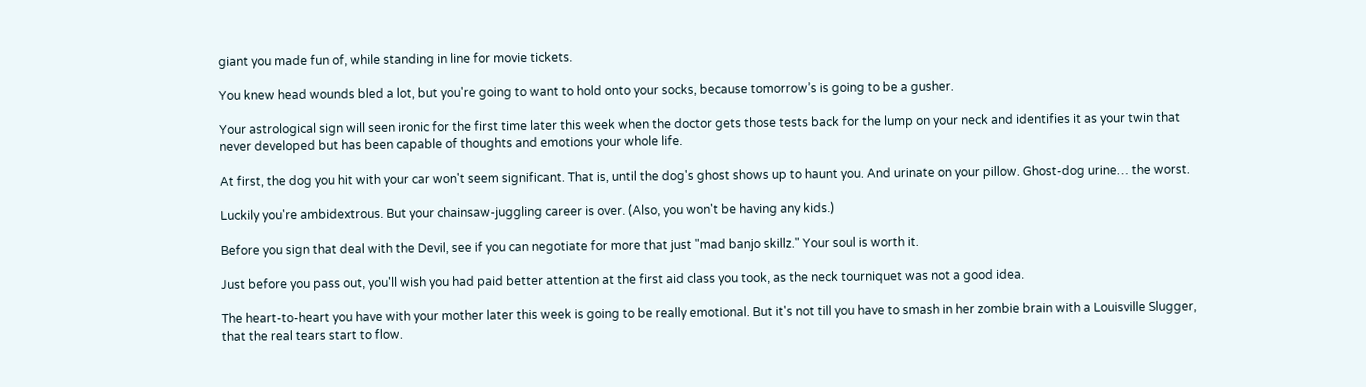giant you made fun of, while standing in line for movie tickets.

You knew head wounds bled a lot, but you're going to want to hold onto your socks, because tomorrow’s is going to be a gusher.

Your astrological sign will seen ironic for the first time later this week when the doctor gets those tests back for the lump on your neck and identifies it as your twin that never developed but has been capable of thoughts and emotions your whole life.

At first, the dog you hit with your car won't seem significant. That is, until the dog's ghost shows up to haunt you. And urinate on your pillow. Ghost-dog urine… the worst.

Luckily you're ambidextrous. But your chainsaw-juggling career is over. (Also, you won't be having any kids.)

Before you sign that deal with the Devil, see if you can negotiate for more that just "mad banjo skillz." Your soul is worth it.

Just before you pass out, you'll wish you had paid better attention at the first aid class you took, as the neck tourniquet was not a good idea.

The heart-to-heart you have with your mother later this week is going to be really emotional. But it's not till you have to smash in her zombie brain with a Louisville Slugger, that the real tears start to flow.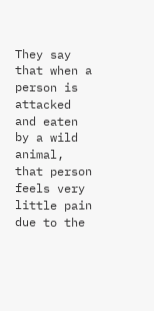They say that when a person is attacked and eaten by a wild animal, that person feels very little pain due to the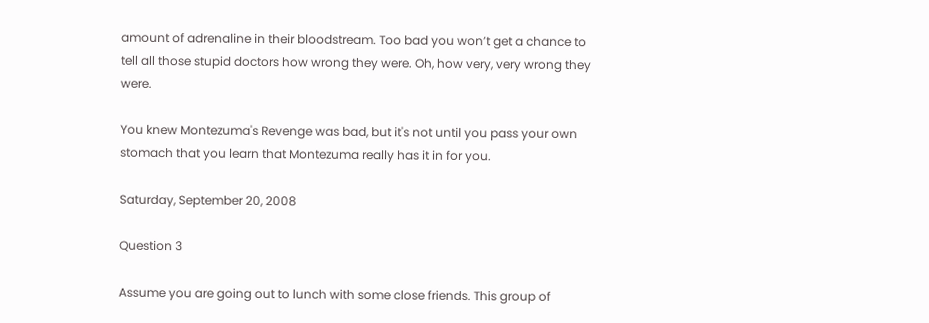amount of adrenaline in their bloodstream. Too bad you won’t get a chance to tell all those stupid doctors how wrong they were. Oh, how very, very wrong they were.

You knew Montezuma's Revenge was bad, but it's not until you pass your own stomach that you learn that Montezuma really has it in for you.

Saturday, September 20, 2008

Question 3

Assume you are going out to lunch with some close friends. This group of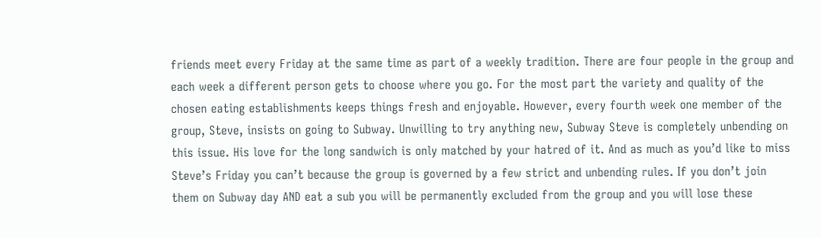friends meet every Friday at the same time as part of a weekly tradition. There are four people in the group and each week a different person gets to choose where you go. For the most part the variety and quality of the chosen eating establishments keeps things fresh and enjoyable. However, every fourth week one member of the group, Steve, insists on going to Subway. Unwilling to try anything new, Subway Steve is completely unbending on this issue. His love for the long sandwich is only matched by your hatred of it. And as much as you’d like to miss Steve’s Friday you can’t because the group is governed by a few strict and unbending rules. If you don’t join them on Subway day AND eat a sub you will be permanently excluded from the group and you will lose these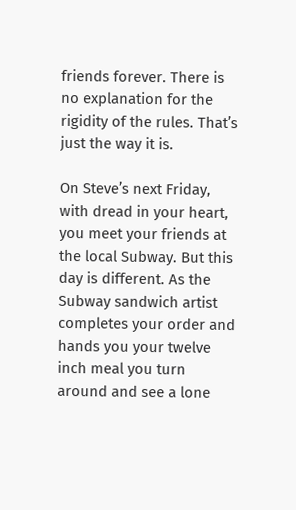friends forever. There is no explanation for the rigidity of the rules. That’s just the way it is.

On Steve’s next Friday, with dread in your heart, you meet your friends at the local Subway. But this day is different. As the Subway sandwich artist completes your order and hands you your twelve inch meal you turn around and see a lone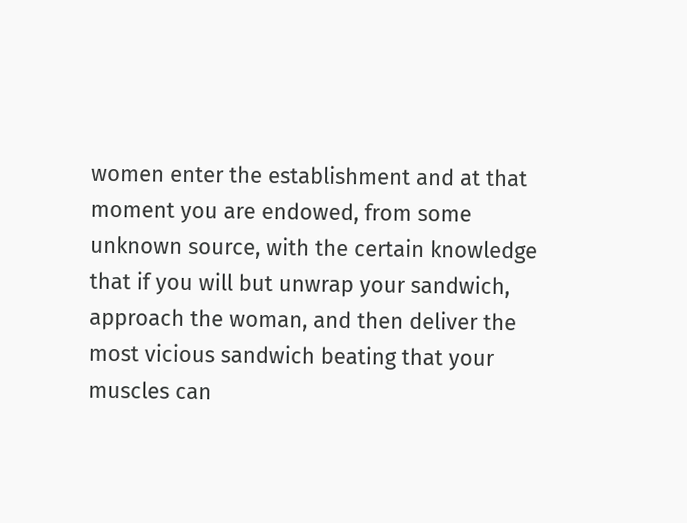women enter the establishment and at that moment you are endowed, from some unknown source, with the certain knowledge that if you will but unwrap your sandwich, approach the woman, and then deliver the most vicious sandwich beating that your muscles can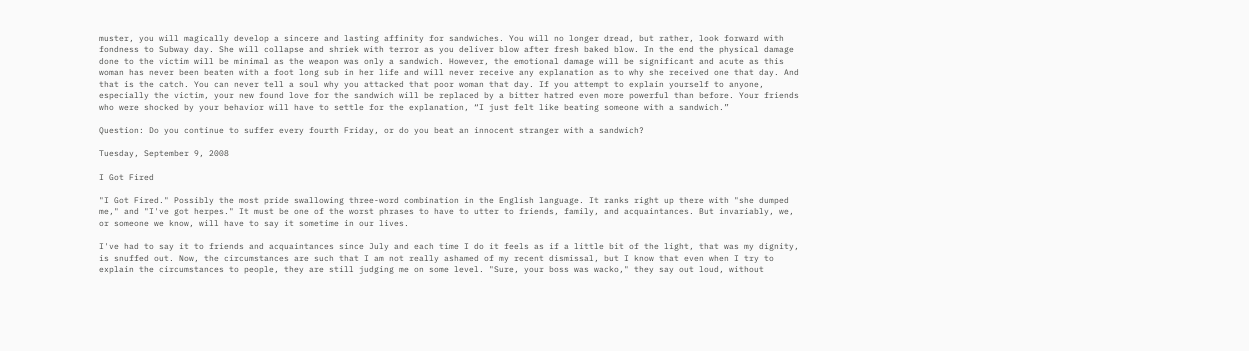muster, you will magically develop a sincere and lasting affinity for sandwiches. You will no longer dread, but rather, look forward with fondness to Subway day. She will collapse and shriek with terror as you deliver blow after fresh baked blow. In the end the physical damage done to the victim will be minimal as the weapon was only a sandwich. However, the emotional damage will be significant and acute as this woman has never been beaten with a foot long sub in her life and will never receive any explanation as to why she received one that day. And that is the catch. You can never tell a soul why you attacked that poor woman that day. If you attempt to explain yourself to anyone, especially the victim, your new found love for the sandwich will be replaced by a bitter hatred even more powerful than before. Your friends who were shocked by your behavior will have to settle for the explanation, “I just felt like beating someone with a sandwich.”

Question: Do you continue to suffer every fourth Friday, or do you beat an innocent stranger with a sandwich?

Tuesday, September 9, 2008

I Got Fired

"I Got Fired." Possibly the most pride swallowing three-word combination in the English language. It ranks right up there with "she dumped me," and "I've got herpes." It must be one of the worst phrases to have to utter to friends, family, and acquaintances. But invariably, we, or someone we know, will have to say it sometime in our lives.

I've had to say it to friends and acquaintances since July and each time I do it feels as if a little bit of the light, that was my dignity, is snuffed out. Now, the circumstances are such that I am not really ashamed of my recent dismissal, but I know that even when I try to explain the circumstances to people, they are still judging me on some level. "Sure, your boss was wacko," they say out loud, without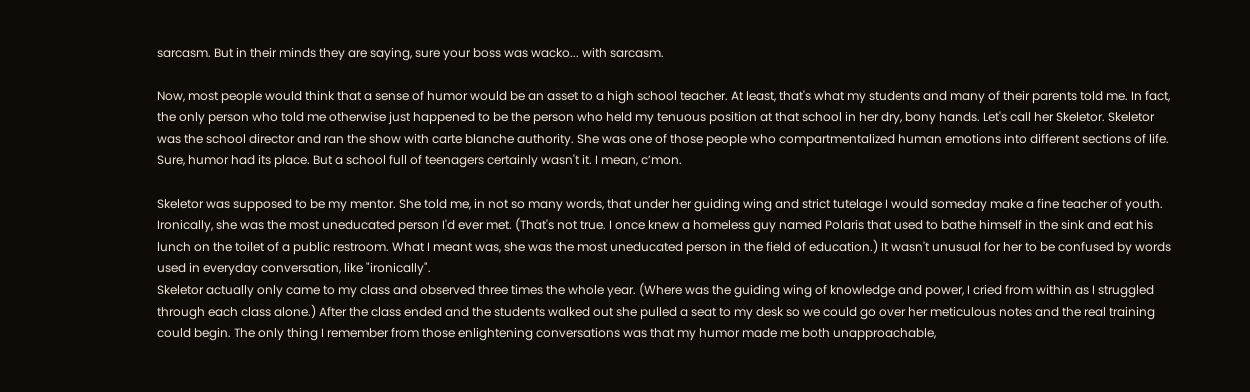sarcasm. But in their minds they are saying, sure your boss was wacko... with sarcasm.

Now, most people would think that a sense of humor would be an asset to a high school teacher. At least, that's what my students and many of their parents told me. In fact, the only person who told me otherwise just happened to be the person who held my tenuous position at that school in her dry, bony hands. Let's call her Skeletor. Skeletor was the school director and ran the show with carte blanche authority. She was one of those people who compartmentalized human emotions into different sections of life. Sure, humor had its place. But a school full of teenagers certainly wasn't it. I mean, c’mon.

Skeletor was supposed to be my mentor. She told me, in not so many words, that under her guiding wing and strict tutelage I would someday make a fine teacher of youth. Ironically, she was the most uneducated person I'd ever met. (That's not true. I once knew a homeless guy named Polaris that used to bathe himself in the sink and eat his lunch on the toilet of a public restroom. What I meant was, she was the most uneducated person in the field of education.) It wasn't unusual for her to be confused by words used in everyday conversation, like "ironically".
Skeletor actually only came to my class and observed three times the whole year. (Where was the guiding wing of knowledge and power, I cried from within as I struggled through each class alone.) After the class ended and the students walked out she pulled a seat to my desk so we could go over her meticulous notes and the real training could begin. The only thing I remember from those enlightening conversations was that my humor made me both unapproachable,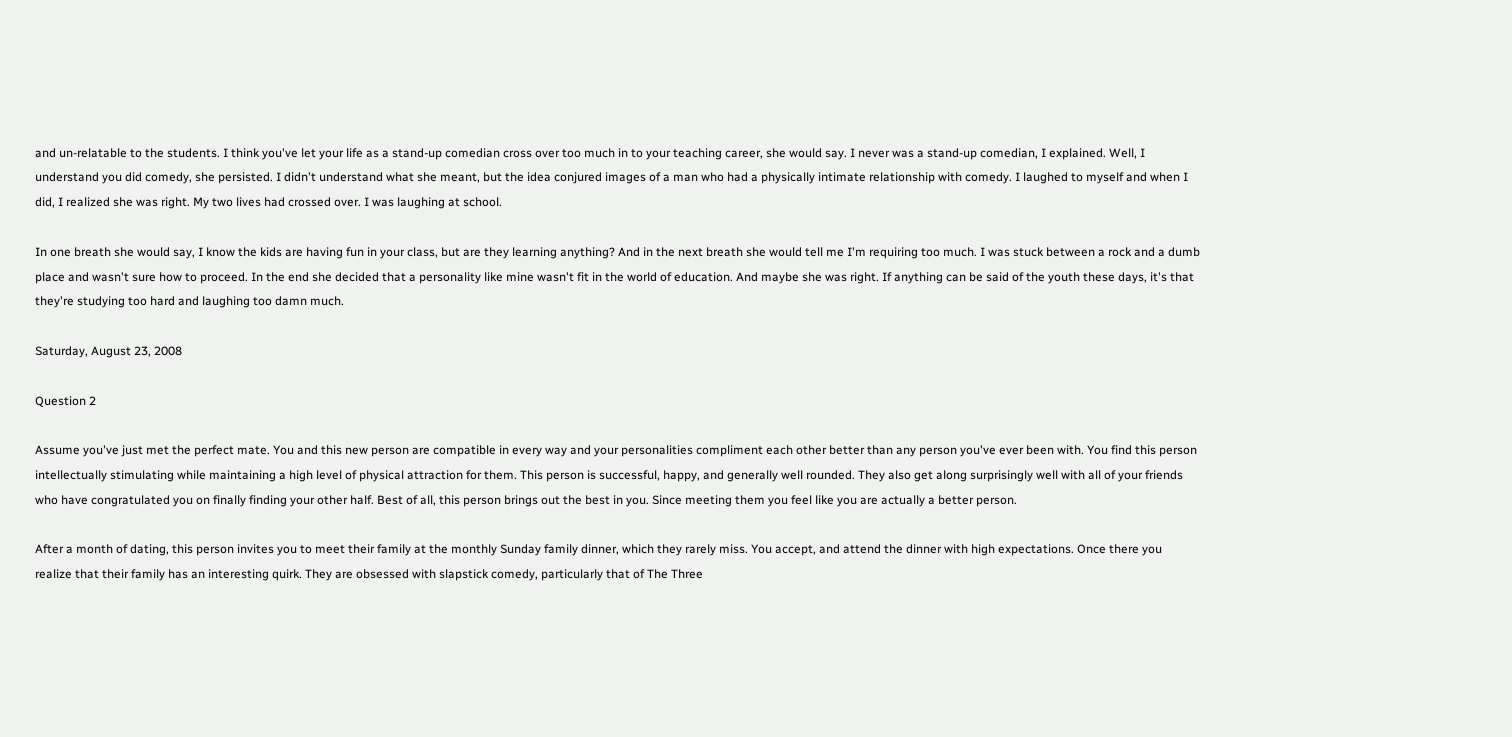and un-relatable to the students. I think you've let your life as a stand-up comedian cross over too much in to your teaching career, she would say. I never was a stand-up comedian, I explained. Well, I understand you did comedy, she persisted. I didn't understand what she meant, but the idea conjured images of a man who had a physically intimate relationship with comedy. I laughed to myself and when I did, I realized she was right. My two lives had crossed over. I was laughing at school.

In one breath she would say, I know the kids are having fun in your class, but are they learning anything? And in the next breath she would tell me I'm requiring too much. I was stuck between a rock and a dumb place and wasn't sure how to proceed. In the end she decided that a personality like mine wasn't fit in the world of education. And maybe she was right. If anything can be said of the youth these days, it's that they're studying too hard and laughing too damn much.

Saturday, August 23, 2008

Question 2

Assume you've just met the perfect mate. You and this new person are compatible in every way and your personalities compliment each other better than any person you've ever been with. You find this person intellectually stimulating while maintaining a high level of physical attraction for them. This person is successful, happy, and generally well rounded. They also get along surprisingly well with all of your friends who have congratulated you on finally finding your other half. Best of all, this person brings out the best in you. Since meeting them you feel like you are actually a better person.

After a month of dating, this person invites you to meet their family at the monthly Sunday family dinner, which they rarely miss. You accept, and attend the dinner with high expectations. Once there you realize that their family has an interesting quirk. They are obsessed with slapstick comedy, particularly that of The Three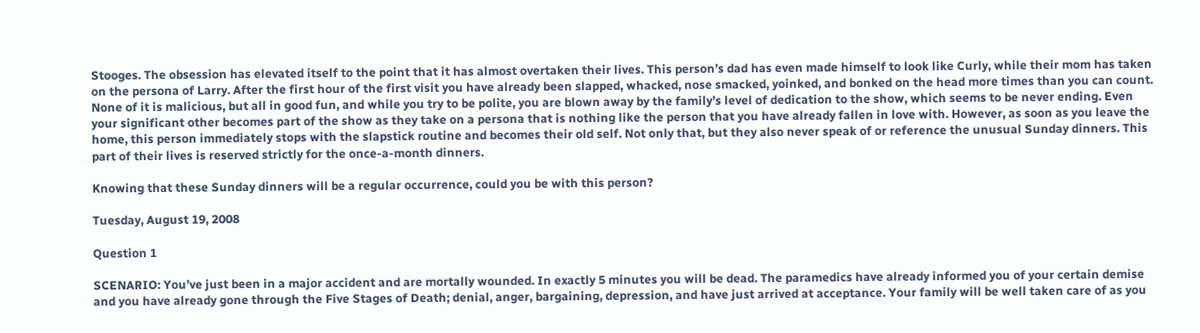Stooges. The obsession has elevated itself to the point that it has almost overtaken their lives. This person’s dad has even made himself to look like Curly, while their mom has taken on the persona of Larry. After the first hour of the first visit you have already been slapped, whacked, nose smacked, yoinked, and bonked on the head more times than you can count. None of it is malicious, but all in good fun, and while you try to be polite, you are blown away by the family’s level of dedication to the show, which seems to be never ending. Even your significant other becomes part of the show as they take on a persona that is nothing like the person that you have already fallen in love with. However, as soon as you leave the home, this person immediately stops with the slapstick routine and becomes their old self. Not only that, but they also never speak of or reference the unusual Sunday dinners. This part of their lives is reserved strictly for the once-a-month dinners.

Knowing that these Sunday dinners will be a regular occurrence, could you be with this person?

Tuesday, August 19, 2008

Question 1

SCENARIO: You’ve just been in a major accident and are mortally wounded. In exactly 5 minutes you will be dead. The paramedics have already informed you of your certain demise and you have already gone through the Five Stages of Death; denial, anger, bargaining, depression, and have just arrived at acceptance. Your family will be well taken care of as you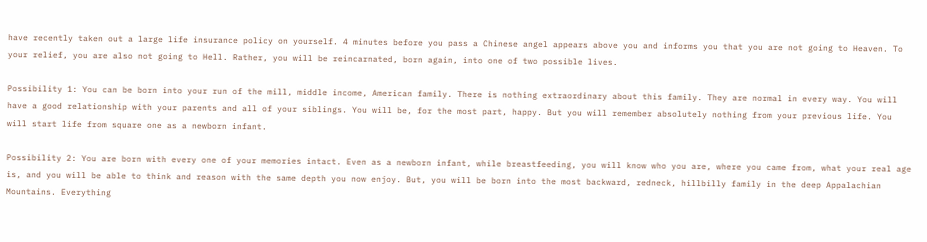have recently taken out a large life insurance policy on yourself. 4 minutes before you pass a Chinese angel appears above you and informs you that you are not going to Heaven. To your relief, you are also not going to Hell. Rather, you will be reincarnated, born again, into one of two possible lives.

Possibility 1: You can be born into your run of the mill, middle income, American family. There is nothing extraordinary about this family. They are normal in every way. You will have a good relationship with your parents and all of your siblings. You will be, for the most part, happy. But you will remember absolutely nothing from your previous life. You will start life from square one as a newborn infant.

Possibility 2: You are born with every one of your memories intact. Even as a newborn infant, while breastfeeding, you will know who you are, where you came from, what your real age is, and you will be able to think and reason with the same depth you now enjoy. But, you will be born into the most backward, redneck, hillbilly family in the deep Appalachian Mountains. Everything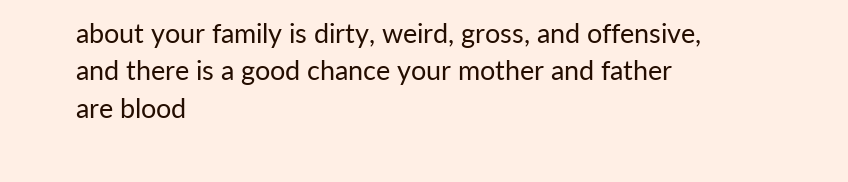about your family is dirty, weird, gross, and offensive, and there is a good chance your mother and father are blood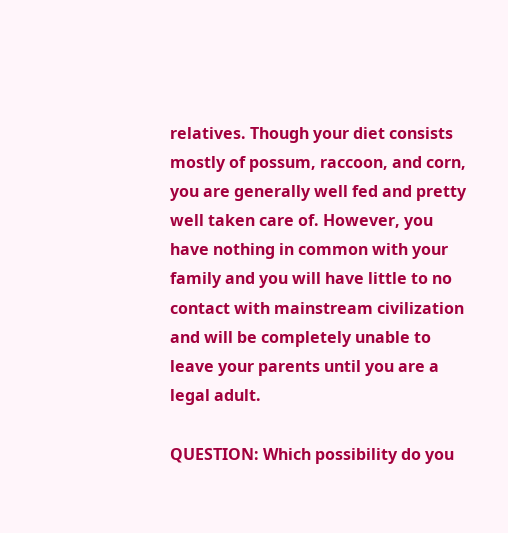relatives. Though your diet consists mostly of possum, raccoon, and corn, you are generally well fed and pretty well taken care of. However, you have nothing in common with your family and you will have little to no contact with mainstream civilization and will be completely unable to leave your parents until you are a legal adult.

QUESTION: Which possibility do you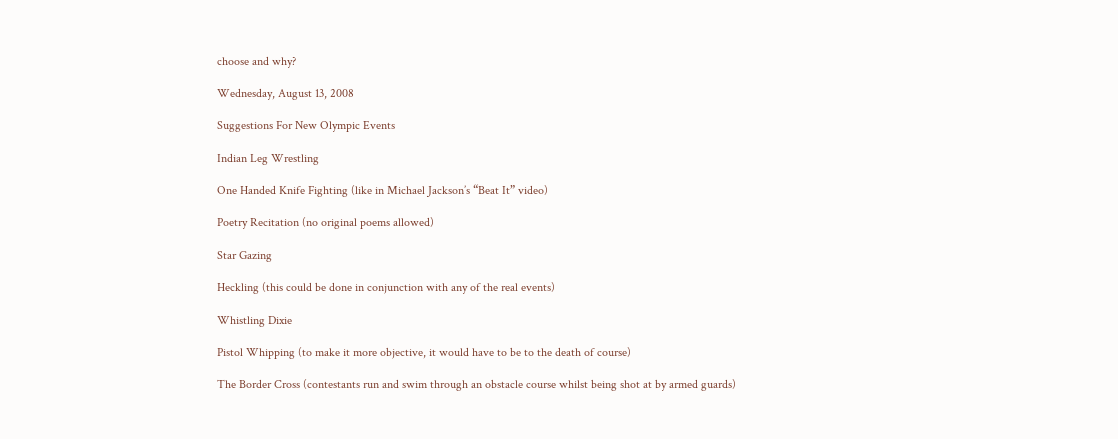choose and why?

Wednesday, August 13, 2008

Suggestions For New Olympic Events

Indian Leg Wrestling

One Handed Knife Fighting (like in Michael Jackson’s “Beat It” video)

Poetry Recitation (no original poems allowed)

Star Gazing

Heckling (this could be done in conjunction with any of the real events)

Whistling Dixie

Pistol Whipping (to make it more objective, it would have to be to the death of course)

The Border Cross (contestants run and swim through an obstacle course whilst being shot at by armed guards)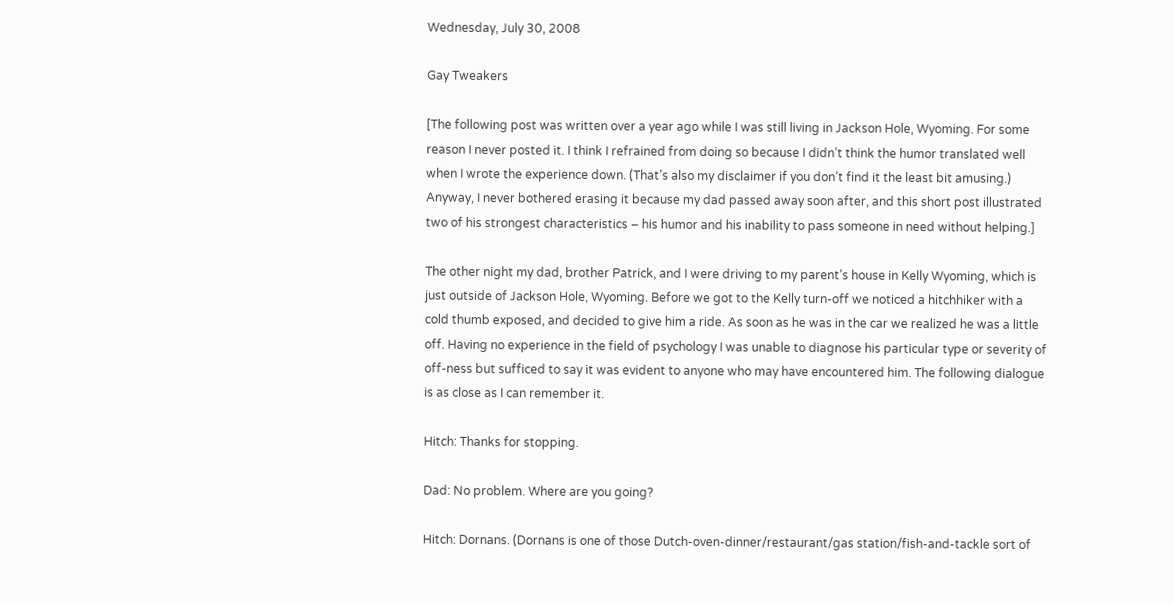Wednesday, July 30, 2008

Gay Tweakers

[The following post was written over a year ago while I was still living in Jackson Hole, Wyoming. For some reason I never posted it. I think I refrained from doing so because I didn’t think the humor translated well when I wrote the experience down. (That’s also my disclaimer if you don’t find it the least bit amusing.) Anyway, I never bothered erasing it because my dad passed away soon after, and this short post illustrated two of his strongest characteristics – his humor and his inability to pass someone in need without helping.]

The other night my dad, brother Patrick, and I were driving to my parent’s house in Kelly Wyoming, which is just outside of Jackson Hole, Wyoming. Before we got to the Kelly turn-off we noticed a hitchhiker with a cold thumb exposed, and decided to give him a ride. As soon as he was in the car we realized he was a little off. Having no experience in the field of psychology I was unable to diagnose his particular type or severity of off-ness but sufficed to say it was evident to anyone who may have encountered him. The following dialogue is as close as I can remember it.

Hitch: Thanks for stopping.

Dad: No problem. Where are you going?

Hitch: Dornans. (Dornans is one of those Dutch-oven-dinner/restaurant/gas station/fish-and-tackle sort of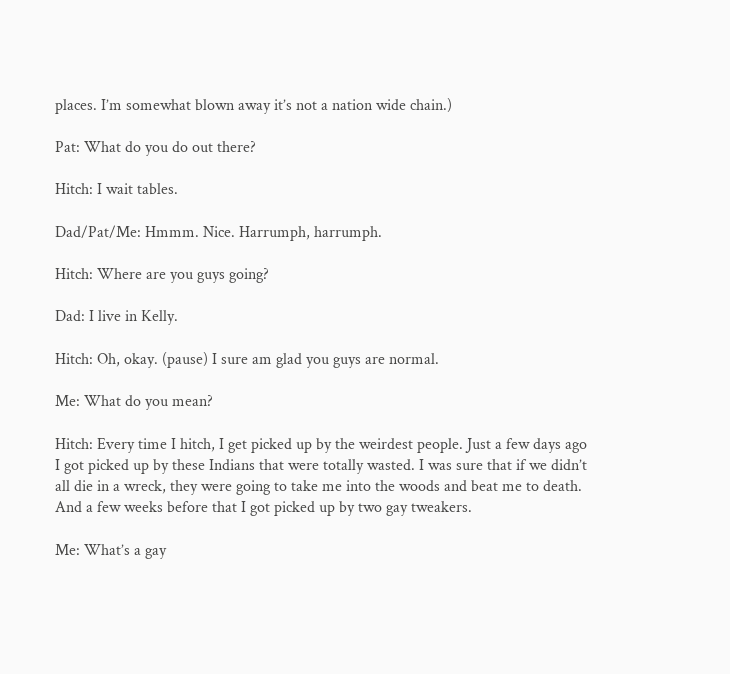places. I’m somewhat blown away it’s not a nation wide chain.)

Pat: What do you do out there?

Hitch: I wait tables.

Dad/Pat/Me: Hmmm. Nice. Harrumph, harrumph.

Hitch: Where are you guys going?

Dad: I live in Kelly.

Hitch: Oh, okay. (pause) I sure am glad you guys are normal.

Me: What do you mean?

Hitch: Every time I hitch, I get picked up by the weirdest people. Just a few days ago I got picked up by these Indians that were totally wasted. I was sure that if we didn’t all die in a wreck, they were going to take me into the woods and beat me to death. And a few weeks before that I got picked up by two gay tweakers.

Me: What’s a gay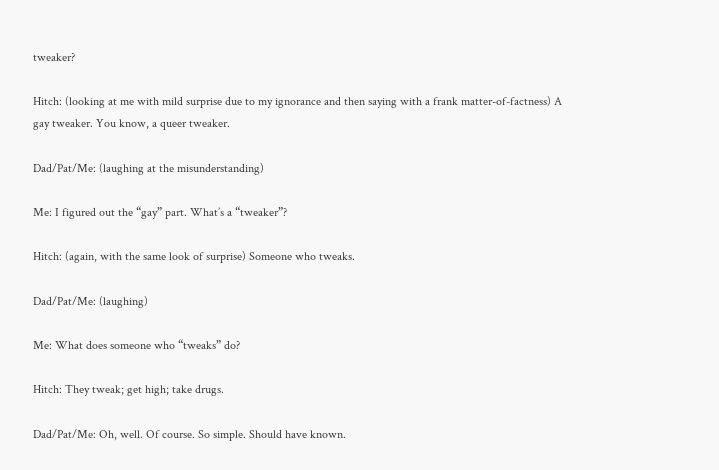tweaker?

Hitch: (looking at me with mild surprise due to my ignorance and then saying with a frank matter-of-factness) A gay tweaker. You know, a queer tweaker.

Dad/Pat/Me: (laughing at the misunderstanding)

Me: I figured out the “gay” part. What’s a “tweaker”?

Hitch: (again, with the same look of surprise) Someone who tweaks.

Dad/Pat/Me: (laughing)

Me: What does someone who “tweaks” do?

Hitch: They tweak; get high; take drugs.

Dad/Pat/Me: Oh, well. Of course. So simple. Should have known.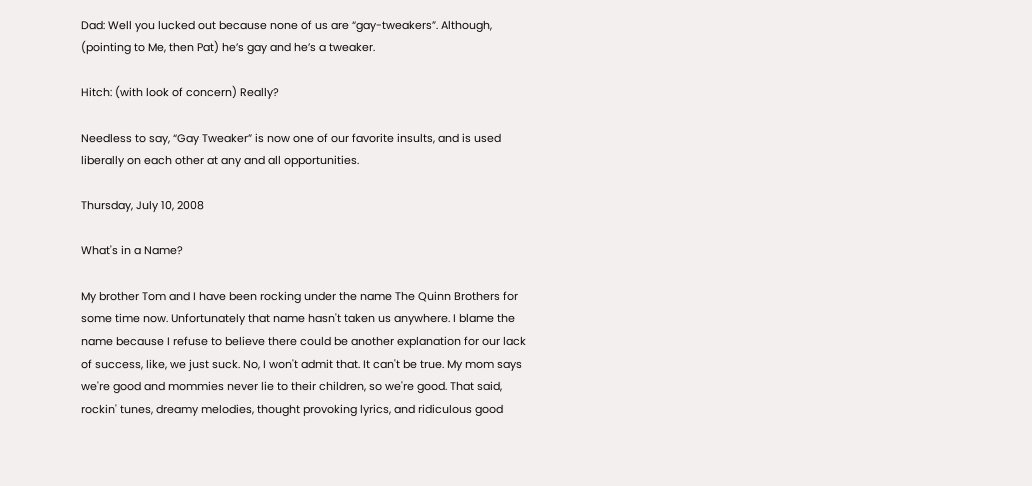Dad: Well you lucked out because none of us are “gay-tweakers”. Although, (pointing to Me, then Pat) he’s gay and he’s a tweaker.

Hitch: (with look of concern) Really?

Needless to say, “Gay Tweaker” is now one of our favorite insults, and is used liberally on each other at any and all opportunities.

Thursday, July 10, 2008

What's in a Name?

My brother Tom and I have been rocking under the name The Quinn Brothers for some time now. Unfortunately that name hasn't taken us anywhere. I blame the name because I refuse to believe there could be another explanation for our lack of success, like, we just suck. No, I won't admit that. It can't be true. My mom says we're good and mommies never lie to their children, so we're good. That said, rockin' tunes, dreamy melodies, thought provoking lyrics, and ridiculous good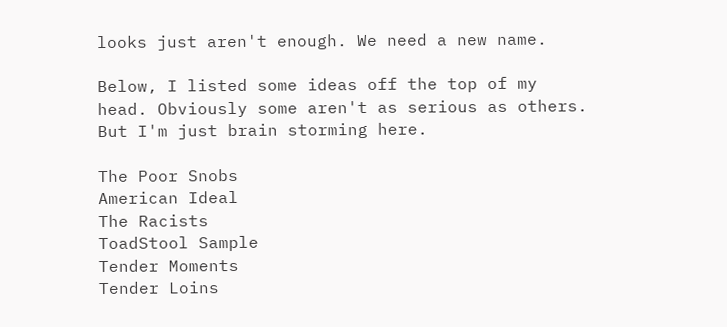looks just aren't enough. We need a new name.

Below, I listed some ideas off the top of my head. Obviously some aren't as serious as others. But I'm just brain storming here.

The Poor Snobs
American Ideal
The Racists
ToadStool Sample
Tender Moments
Tender Loins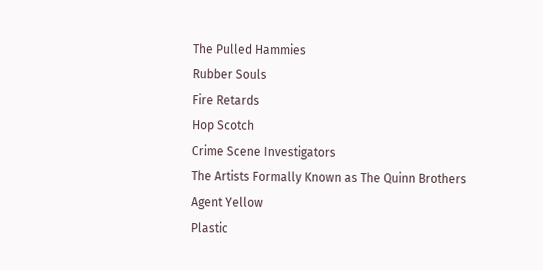The Pulled Hammies
Rubber Souls
Fire Retards
Hop Scotch
Crime Scene Investigators
The Artists Formally Known as The Quinn Brothers
Agent Yellow
Plastic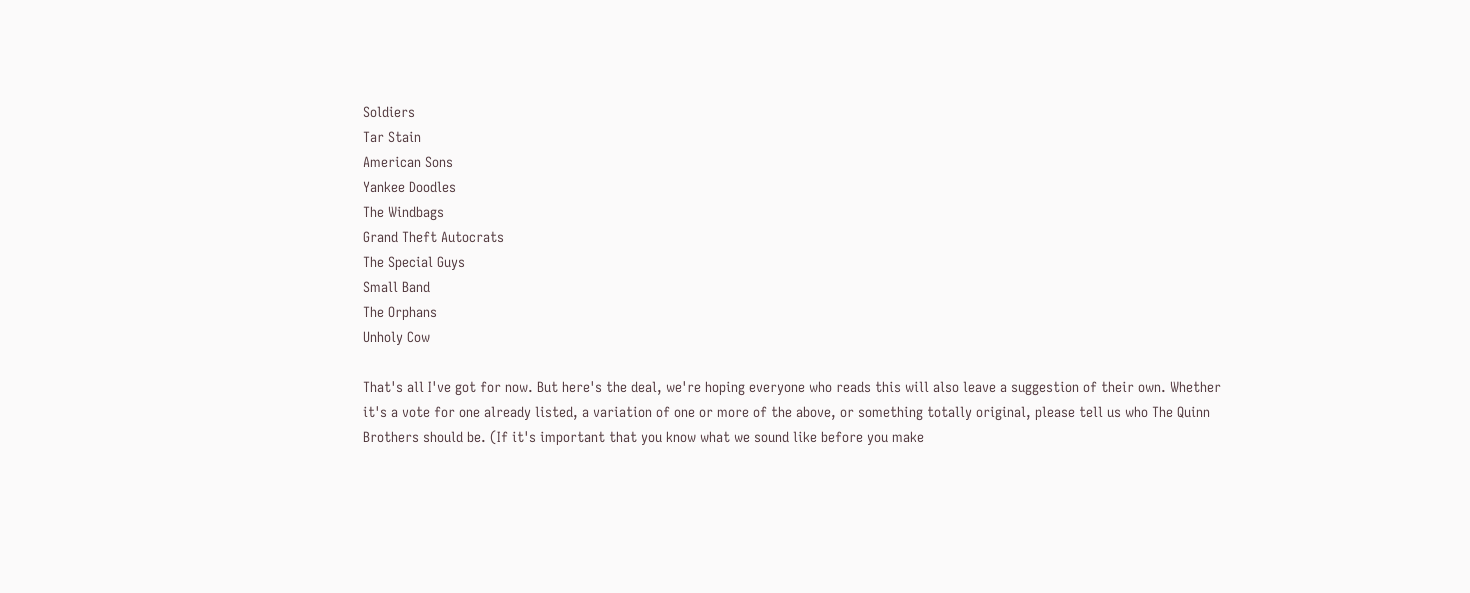Soldiers
Tar Stain
American Sons
Yankee Doodles
The Windbags
Grand Theft Autocrats
The Special Guys
Small Band
The Orphans
Unholy Cow

That's all I've got for now. But here's the deal, we're hoping everyone who reads this will also leave a suggestion of their own. Whether it's a vote for one already listed, a variation of one or more of the above, or something totally original, please tell us who The Quinn Brothers should be. (If it's important that you know what we sound like before you make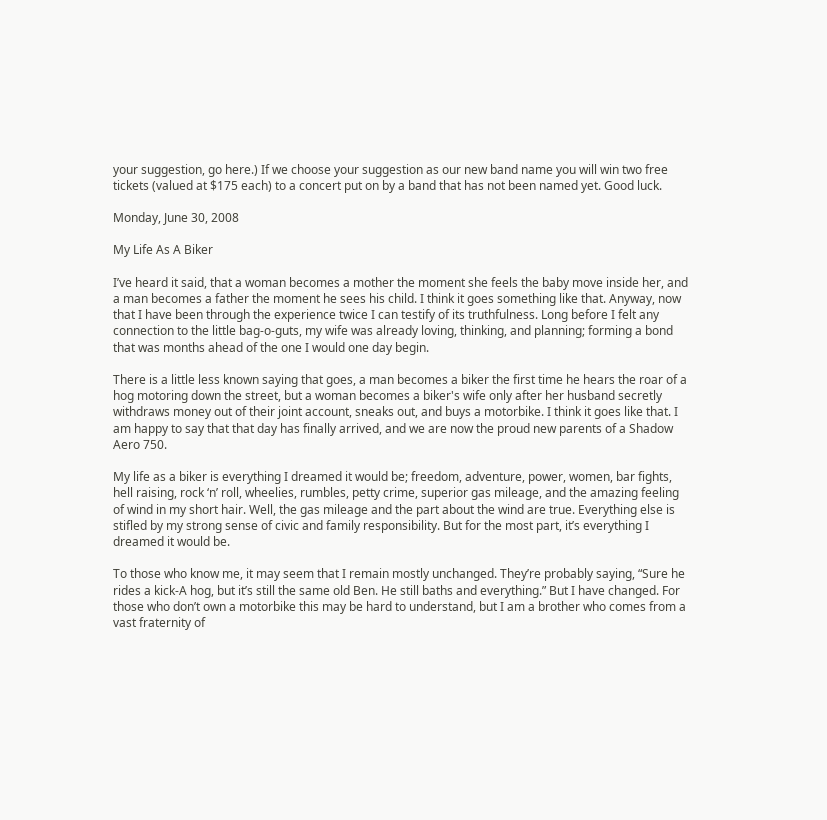your suggestion, go here.) If we choose your suggestion as our new band name you will win two free tickets (valued at $175 each) to a concert put on by a band that has not been named yet. Good luck.

Monday, June 30, 2008

My Life As A Biker

I’ve heard it said, that a woman becomes a mother the moment she feels the baby move inside her, and a man becomes a father the moment he sees his child. I think it goes something like that. Anyway, now that I have been through the experience twice I can testify of its truthfulness. Long before I felt any connection to the little bag-o-guts, my wife was already loving, thinking, and planning; forming a bond that was months ahead of the one I would one day begin.

There is a little less known saying that goes, a man becomes a biker the first time he hears the roar of a hog motoring down the street, but a woman becomes a biker's wife only after her husband secretly withdraws money out of their joint account, sneaks out, and buys a motorbike. I think it goes like that. I am happy to say that that day has finally arrived, and we are now the proud new parents of a Shadow Aero 750.

My life as a biker is everything I dreamed it would be; freedom, adventure, power, women, bar fights, hell raising, rock ‘n’ roll, wheelies, rumbles, petty crime, superior gas mileage, and the amazing feeling of wind in my short hair. Well, the gas mileage and the part about the wind are true. Everything else is stifled by my strong sense of civic and family responsibility. But for the most part, it’s everything I dreamed it would be.

To those who know me, it may seem that I remain mostly unchanged. They’re probably saying, “Sure he rides a kick-A hog, but it’s still the same old Ben. He still baths and everything.” But I have changed. For those who don’t own a motorbike this may be hard to understand, but I am a brother who comes from a vast fraternity of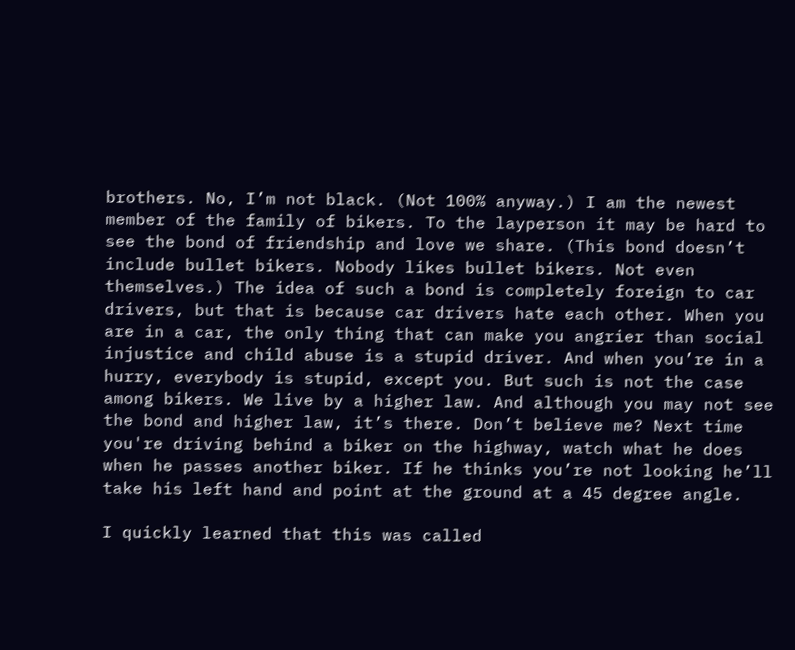brothers. No, I’m not black. (Not 100% anyway.) I am the newest member of the family of bikers. To the layperson it may be hard to see the bond of friendship and love we share. (This bond doesn’t include bullet bikers. Nobody likes bullet bikers. Not even themselves.) The idea of such a bond is completely foreign to car drivers, but that is because car drivers hate each other. When you are in a car, the only thing that can make you angrier than social injustice and child abuse is a stupid driver. And when you’re in a hurry, everybody is stupid, except you. But such is not the case among bikers. We live by a higher law. And although you may not see the bond and higher law, it’s there. Don’t believe me? Next time you're driving behind a biker on the highway, watch what he does when he passes another biker. If he thinks you’re not looking he’ll take his left hand and point at the ground at a 45 degree angle.

I quickly learned that this was called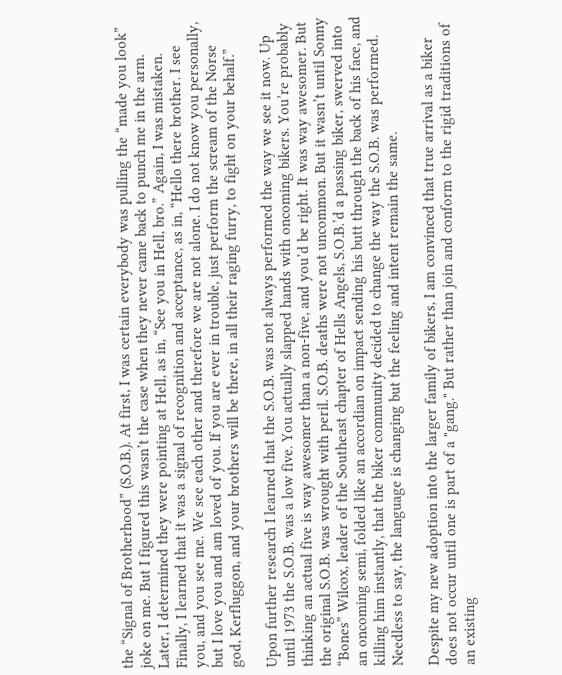the “Signal of Brotherhood” (S.O.B.). At first, I was certain everybody was pulling the “made you look” joke on me. But I figured this wasn’t the case when they never came back to punch me in the arm. Later, I determined they were pointing at Hell, as in, “See you in Hell, bro.” Again, I was mistaken. Finally, I learned that it was a signal of recognition and acceptance, as in, “Hello there brother. I see you, and you see me. We see each other and therefore we are not alone. I do not know you personally, but I love you and am loved of you. If you are ever in trouble, just perform the scream of the Norse god, Kerfluggon, and your brothers will be there, in all their raging furry, to fight on your behalf.”

Upon further research I learned that the S.O.B. was not always performed the way we see it now. Up until 1973 the S.O.B. was a low five. You actually slapped hands with oncoming bikers. You’re probably thinking an actual five is way awesomer than a non-five, and you’d be right. It was way awesomer. But the original S.O.B. was wrought with peril. S.O.B. deaths were not uncommon. But it wasn’t until Sonny “Bones” Wilcox, leader of the Southeast chapter of Hells Angels, S.O.B.’d a passing biker, swerved into an oncoming semi, folded like an accordian on impact sending his butt through the back of his face, and killing him instantly, that the biker community decided to change the way the S.O.B. was performed. Needless to say, the language is changing but the feeling and intent remain the same.

Despite my new adoption into the larger family of bikers, I am convinced that true arrival as a biker does not occur until one is part of a "gang." But rather than join and conform to the rigid traditions of an existing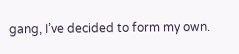gang, I’ve decided to form my own.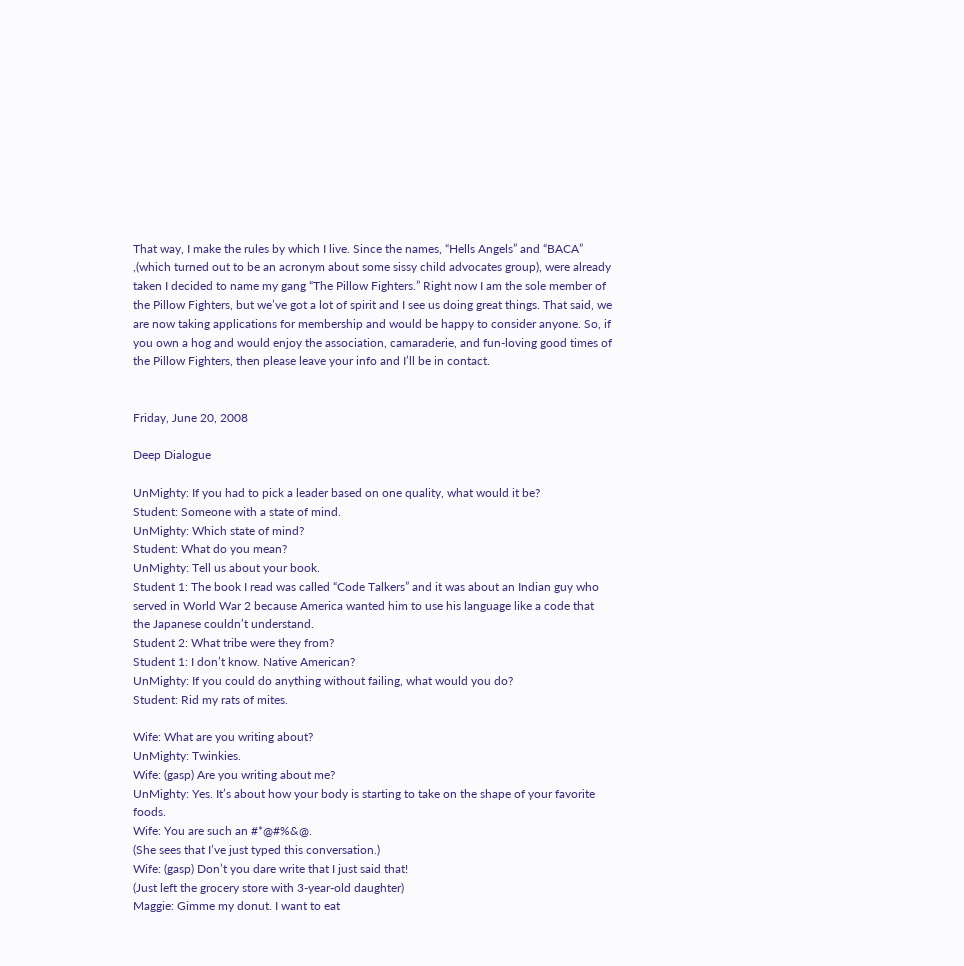That way, I make the rules by which I live. Since the names, “Hells Angels” and “BACA” ,(which turned out to be an acronym about some sissy child advocates group), were already taken I decided to name my gang “The Pillow Fighters.” Right now I am the sole member of the Pillow Fighters, but we’ve got a lot of spirit and I see us doing great things. That said, we are now taking applications for membership and would be happy to consider anyone. So, if you own a hog and would enjoy the association, camaraderie, and fun-loving good times of the Pillow Fighters, then please leave your info and I’ll be in contact.


Friday, June 20, 2008

Deep Dialogue

UnMighty: If you had to pick a leader based on one quality, what would it be?
Student: Someone with a state of mind.
UnMighty: Which state of mind?
Student: What do you mean?
UnMighty: Tell us about your book.
Student 1: The book I read was called “Code Talkers” and it was about an Indian guy who served in World War 2 because America wanted him to use his language like a code that the Japanese couldn’t understand.
Student 2: What tribe were they from?
Student 1: I don’t know. Native American?
UnMighty: If you could do anything without failing, what would you do?
Student: Rid my rats of mites.

Wife: What are you writing about?
UnMighty: Twinkies.
Wife: (gasp) Are you writing about me?
UnMighty: Yes. It’s about how your body is starting to take on the shape of your favorite foods.
Wife: You are such an #*@#%&@.
(She sees that I’ve just typed this conversation.)
Wife: (gasp) Don’t you dare write that I just said that!
(Just left the grocery store with 3-year-old daughter)
Maggie: Gimme my donut. I want to eat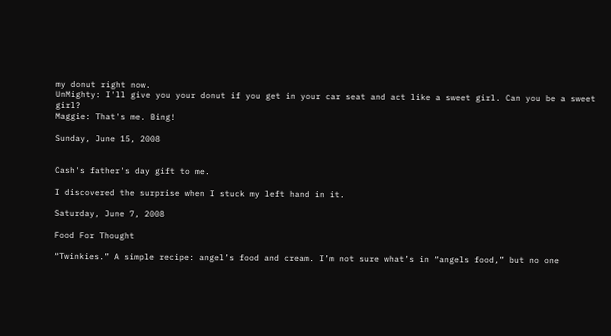my donut right now.
UnMighty: I'll give you your donut if you get in your car seat and act like a sweet girl. Can you be a sweet girl?
Maggie: That's me. Bing!

Sunday, June 15, 2008


Cash's father's day gift to me.

I discovered the surprise when I stuck my left hand in it.

Saturday, June 7, 2008

Food For Thought

“Twinkies.” A simple recipe: angel’s food and cream. I’m not sure what’s in “angels food,” but no one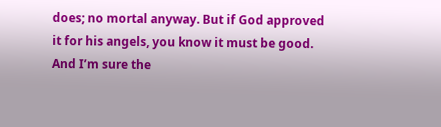does; no mortal anyway. But if God approved it for his angels, you know it must be good. And I’m sure the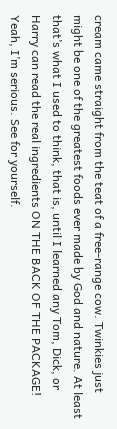cream came straight from the teat of a free-range cow. Twinkies just might be one of the greatest foods ever made by God and nature. At least that’s what I used to think, that is, until I learned any Tom, Dick, or Harry can read the real ingredients ON THE BACK OF THE PACKAGE! Yeah, I’m serious. See for yourself.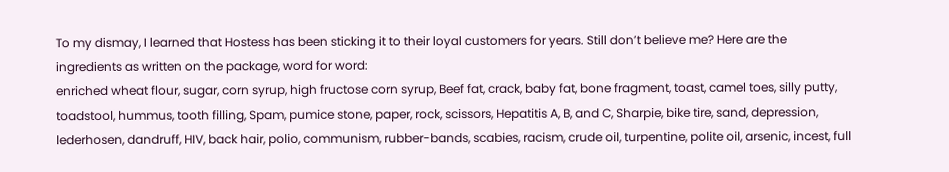To my dismay, I learned that Hostess has been sticking it to their loyal customers for years. Still don’t believe me? Here are the ingredients as written on the package, word for word:
enriched wheat flour, sugar, corn syrup, high fructose corn syrup, Beef fat, crack, baby fat, bone fragment, toast, camel toes, silly putty, toadstool, hummus, tooth filling, Spam, pumice stone, paper, rock, scissors, Hepatitis A, B, and C, Sharpie, bike tire, sand, depression, lederhosen, dandruff, HIV, back hair, polio, communism, rubber-bands, scabies, racism, crude oil, turpentine, polite oil, arsenic, incest, full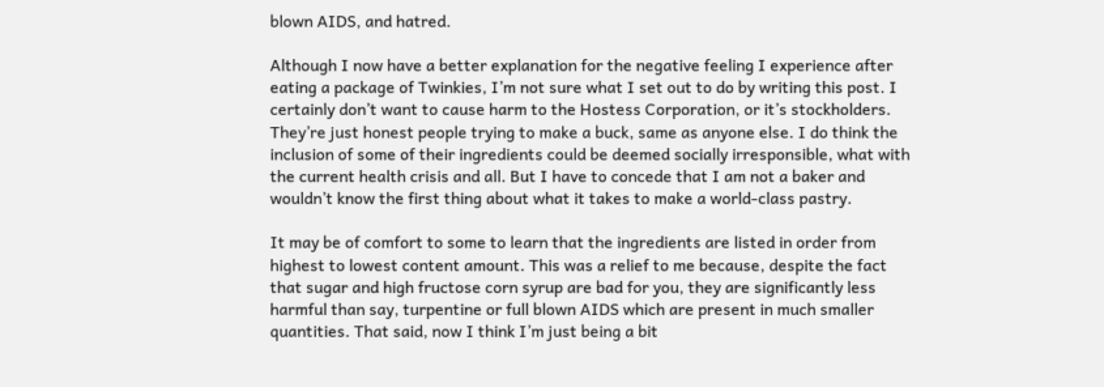blown AIDS, and hatred.

Although I now have a better explanation for the negative feeling I experience after eating a package of Twinkies, I’m not sure what I set out to do by writing this post. I certainly don’t want to cause harm to the Hostess Corporation, or it’s stockholders. They’re just honest people trying to make a buck, same as anyone else. I do think the inclusion of some of their ingredients could be deemed socially irresponsible, what with the current health crisis and all. But I have to concede that I am not a baker and wouldn’t know the first thing about what it takes to make a world-class pastry.

It may be of comfort to some to learn that the ingredients are listed in order from highest to lowest content amount. This was a relief to me because, despite the fact that sugar and high fructose corn syrup are bad for you, they are significantly less harmful than say, turpentine or full blown AIDS which are present in much smaller quantities. That said, now I think I’m just being a bit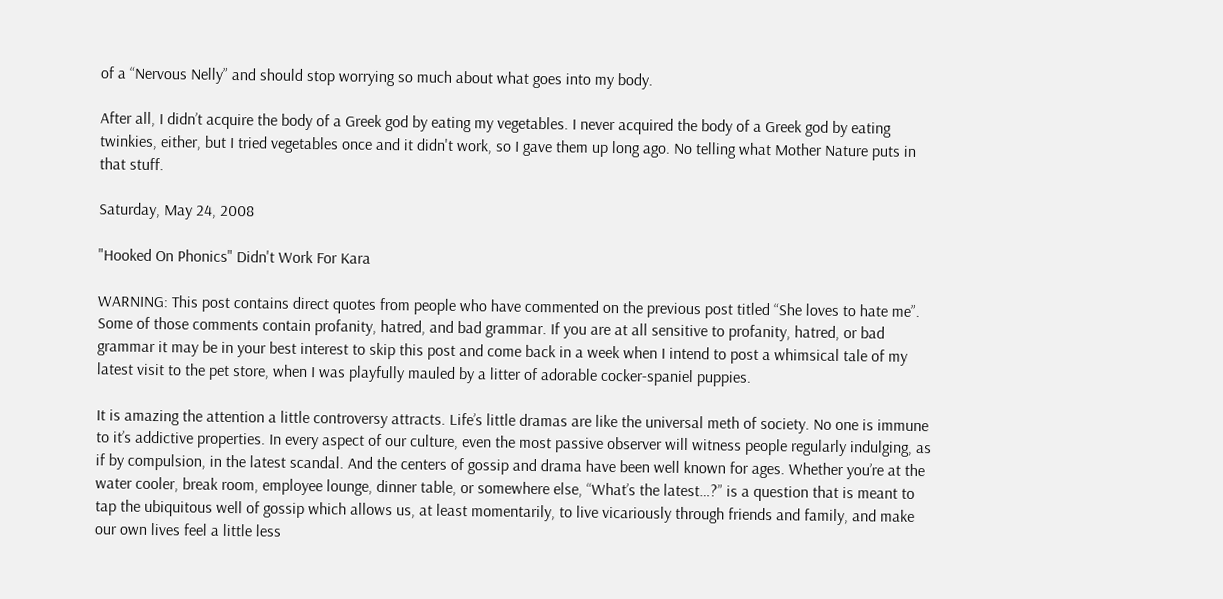of a “Nervous Nelly” and should stop worrying so much about what goes into my body.

After all, I didn’t acquire the body of a Greek god by eating my vegetables. I never acquired the body of a Greek god by eating twinkies, either, but I tried vegetables once and it didn't work, so I gave them up long ago. No telling what Mother Nature puts in that stuff.

Saturday, May 24, 2008

"Hooked On Phonics" Didn't Work For Kara

WARNING: This post contains direct quotes from people who have commented on the previous post titled “She loves to hate me”. Some of those comments contain profanity, hatred, and bad grammar. If you are at all sensitive to profanity, hatred, or bad grammar it may be in your best interest to skip this post and come back in a week when I intend to post a whimsical tale of my latest visit to the pet store, when I was playfully mauled by a litter of adorable cocker-spaniel puppies.

It is amazing the attention a little controversy attracts. Life’s little dramas are like the universal meth of society. No one is immune to it’s addictive properties. In every aspect of our culture, even the most passive observer will witness people regularly indulging, as if by compulsion, in the latest scandal. And the centers of gossip and drama have been well known for ages. Whether you’re at the water cooler, break room, employee lounge, dinner table, or somewhere else, “What’s the latest…?” is a question that is meant to tap the ubiquitous well of gossip which allows us, at least momentarily, to live vicariously through friends and family, and make our own lives feel a little less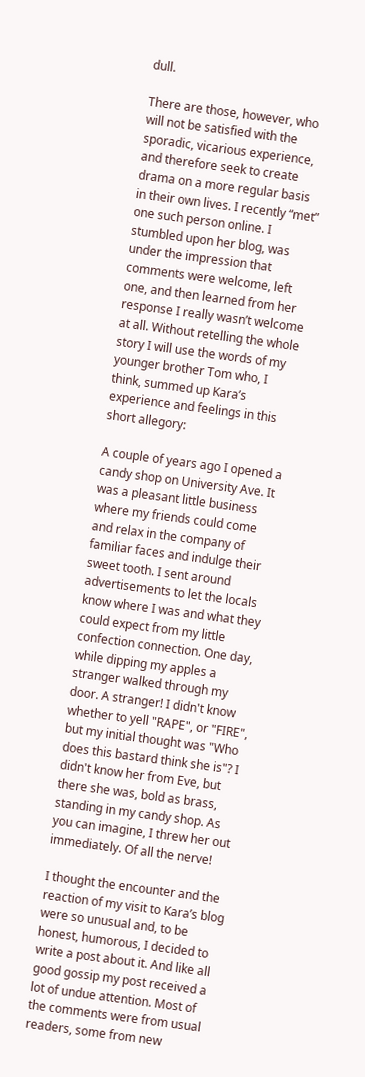dull.

There are those, however, who will not be satisfied with the sporadic, vicarious experience, and therefore seek to create drama on a more regular basis in their own lives. I recently “met” one such person online. I stumbled upon her blog, was under the impression that comments were welcome, left one, and then learned from her response I really wasn’t welcome at all. Without retelling the whole story I will use the words of my younger brother Tom who, I think, summed up Kara’s experience and feelings in this short allegory:

A couple of years ago I opened a candy shop on University Ave. It was a pleasant little business where my friends could come and relax in the company of familiar faces and indulge their sweet tooth. I sent around advertisements to let the locals know where I was and what they could expect from my little confection connection. One day, while dipping my apples a stranger walked through my door. A stranger! I didn't know whether to yell "RAPE", or "FIRE", but my initial thought was "Who does this bastard think she is"? I didn't know her from Eve, but there she was, bold as brass, standing in my candy shop. As you can imagine, I threw her out immediately. Of all the nerve!

I thought the encounter and the reaction of my visit to Kara’s blog were so unusual and, to be honest, humorous, I decided to write a post about it. And like all good gossip my post received a lot of undue attention. Most of the comments were from usual readers, some from new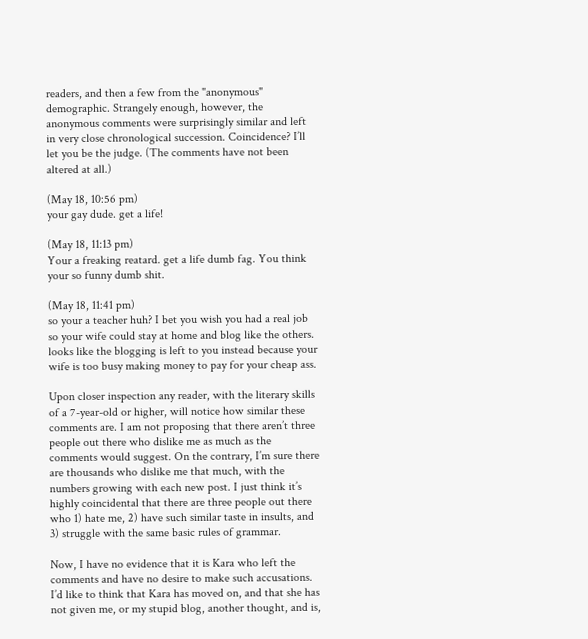readers, and then a few from the "anonymous" demographic. Strangely enough, however, the anonymous comments were surprisingly similar and left in very close chronological succession. Coincidence? I’ll let you be the judge. (The comments have not been altered at all.)

(May 18, 10:56 pm)
your gay dude. get a life!

(May 18, 11:13 pm)
Your a freaking reatard. get a life dumb fag. You think your so funny dumb shit.

(May 18, 11:41 pm)
so your a teacher huh? I bet you wish you had a real job so your wife could stay at home and blog like the others. looks like the blogging is left to you instead because your wife is too busy making money to pay for your cheap ass.

Upon closer inspection any reader, with the literary skills of a 7-year-old or higher, will notice how similar these comments are. I am not proposing that there aren’t three people out there who dislike me as much as the comments would suggest. On the contrary, I’m sure there are thousands who dislike me that much, with the numbers growing with each new post. I just think it’s highly coincidental that there are three people out there who 1) hate me, 2) have such similar taste in insults, and 3) struggle with the same basic rules of grammar.

Now, I have no evidence that it is Kara who left the comments and have no desire to make such accusations. I’d like to think that Kara has moved on, and that she has not given me, or my stupid blog, another thought, and is,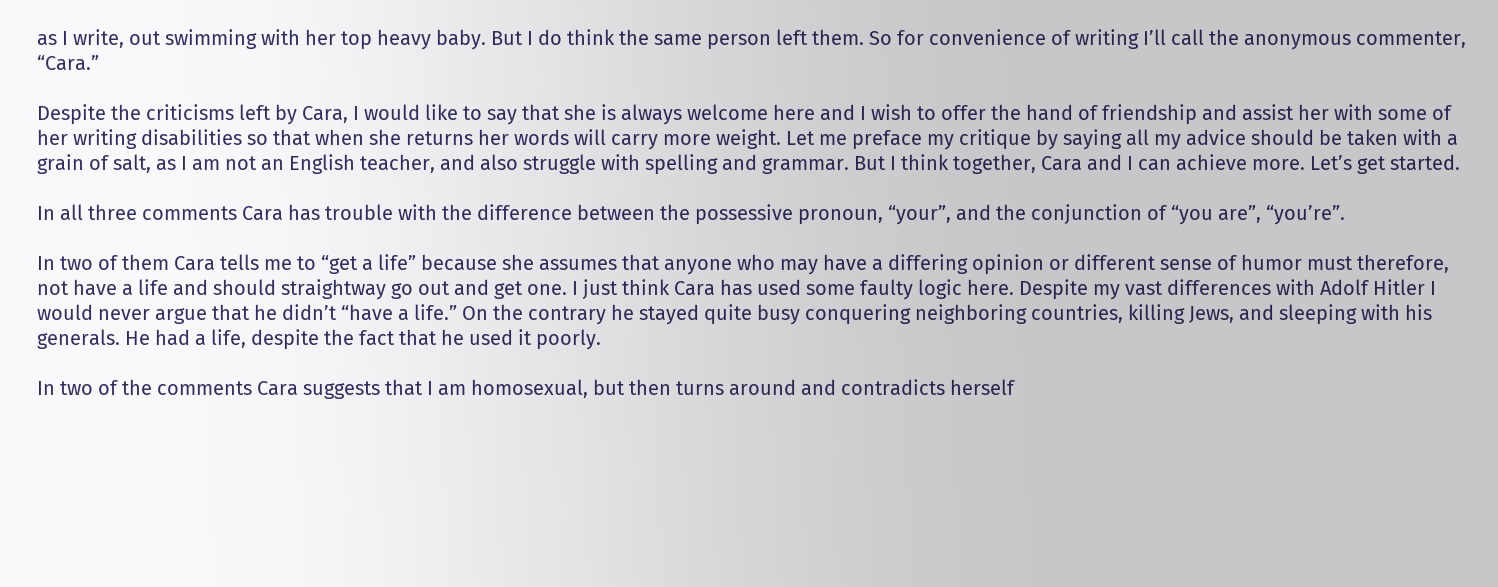as I write, out swimming with her top heavy baby. But I do think the same person left them. So for convenience of writing I’ll call the anonymous commenter, “Cara.”

Despite the criticisms left by Cara, I would like to say that she is always welcome here and I wish to offer the hand of friendship and assist her with some of her writing disabilities so that when she returns her words will carry more weight. Let me preface my critique by saying all my advice should be taken with a grain of salt, as I am not an English teacher, and also struggle with spelling and grammar. But I think together, Cara and I can achieve more. Let’s get started.

In all three comments Cara has trouble with the difference between the possessive pronoun, “your”, and the conjunction of “you are”, “you’re”.

In two of them Cara tells me to “get a life” because she assumes that anyone who may have a differing opinion or different sense of humor must therefore, not have a life and should straightway go out and get one. I just think Cara has used some faulty logic here. Despite my vast differences with Adolf Hitler I would never argue that he didn’t “have a life.” On the contrary he stayed quite busy conquering neighboring countries, killing Jews, and sleeping with his generals. He had a life, despite the fact that he used it poorly.

In two of the comments Cara suggests that I am homosexual, but then turns around and contradicts herself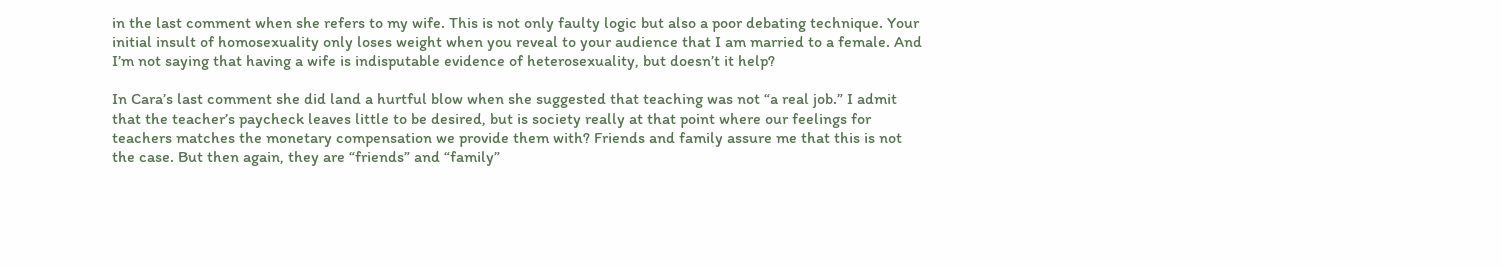in the last comment when she refers to my wife. This is not only faulty logic but also a poor debating technique. Your initial insult of homosexuality only loses weight when you reveal to your audience that I am married to a female. And I’m not saying that having a wife is indisputable evidence of heterosexuality, but doesn’t it help?

In Cara’s last comment she did land a hurtful blow when she suggested that teaching was not “a real job.” I admit that the teacher’s paycheck leaves little to be desired, but is society really at that point where our feelings for teachers matches the monetary compensation we provide them with? Friends and family assure me that this is not the case. But then again, they are “friends” and “family”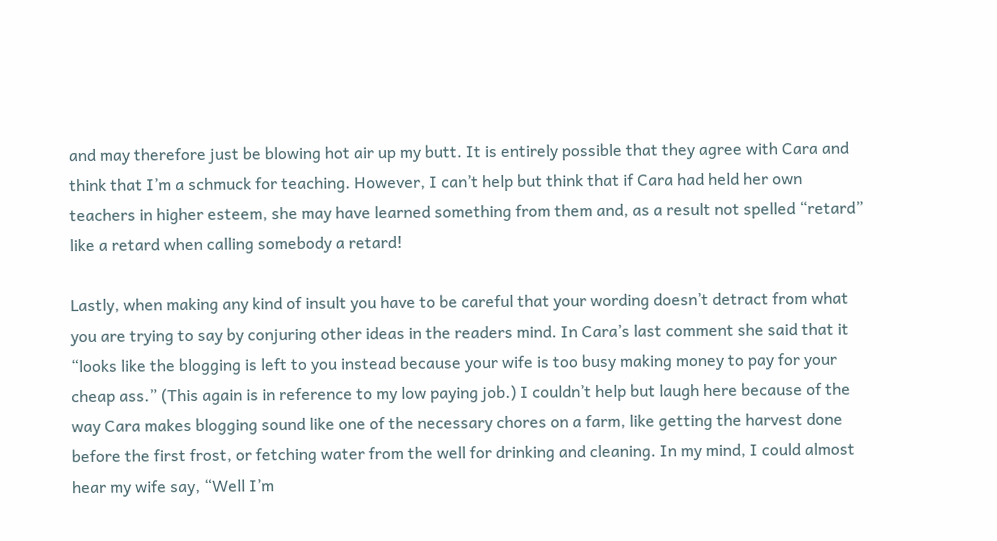and may therefore just be blowing hot air up my butt. It is entirely possible that they agree with Cara and think that I’m a schmuck for teaching. However, I can’t help but think that if Cara had held her own teachers in higher esteem, she may have learned something from them and, as a result not spelled “retard” like a retard when calling somebody a retard!

Lastly, when making any kind of insult you have to be careful that your wording doesn’t detract from what you are trying to say by conjuring other ideas in the readers mind. In Cara’s last comment she said that it “looks like the blogging is left to you instead because your wife is too busy making money to pay for your cheap ass.” (This again is in reference to my low paying job.) I couldn’t help but laugh here because of the way Cara makes blogging sound like one of the necessary chores on a farm, like getting the harvest done before the first frost, or fetching water from the well for drinking and cleaning. In my mind, I could almost hear my wife say, “Well I’m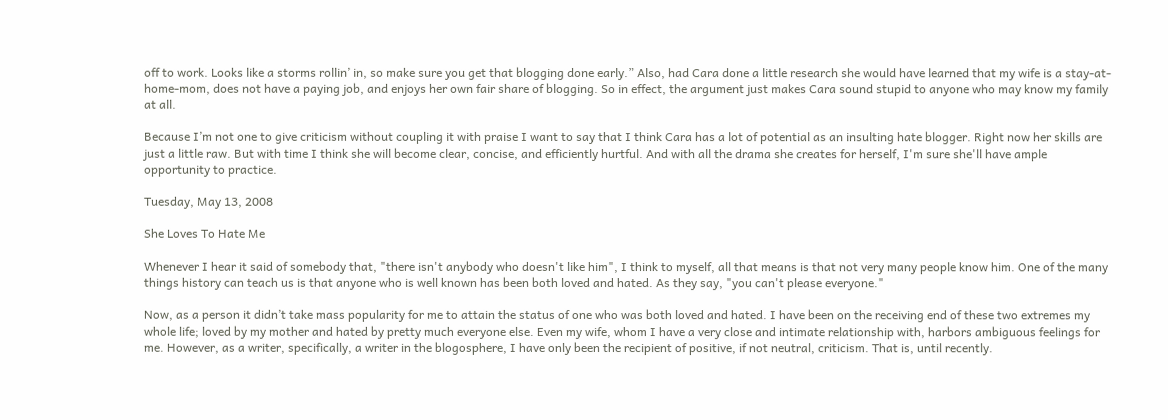off to work. Looks like a storms rollin’ in, so make sure you get that blogging done early.” Also, had Cara done a little research she would have learned that my wife is a stay-at-home-mom, does not have a paying job, and enjoys her own fair share of blogging. So in effect, the argument just makes Cara sound stupid to anyone who may know my family at all.

Because I’m not one to give criticism without coupling it with praise I want to say that I think Cara has a lot of potential as an insulting hate blogger. Right now her skills are just a little raw. But with time I think she will become clear, concise, and efficiently hurtful. And with all the drama she creates for herself, I'm sure she'll have ample opportunity to practice.

Tuesday, May 13, 2008

She Loves To Hate Me

Whenever I hear it said of somebody that, "there isn't anybody who doesn't like him", I think to myself, all that means is that not very many people know him. One of the many things history can teach us is that anyone who is well known has been both loved and hated. As they say, "you can't please everyone."

Now, as a person it didn’t take mass popularity for me to attain the status of one who was both loved and hated. I have been on the receiving end of these two extremes my whole life; loved by my mother and hated by pretty much everyone else. Even my wife, whom I have a very close and intimate relationship with, harbors ambiguous feelings for me. However, as a writer, specifically, a writer in the blogosphere, I have only been the recipient of positive, if not neutral, criticism. That is, until recently.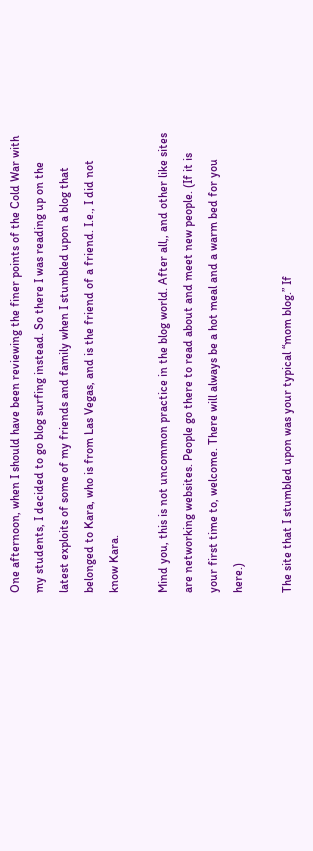One afternoon, when I should have been reviewing the finer points of the Cold War with my students, I decided to go blog surfing instead. So there I was reading up on the latest exploits of some of my friends and family when I stumbled upon a blog that belonged to Kara, who is from Las Vegas, and is the friend of a friend. I.e., I did not know Kara.

Mind you, this is not uncommon practice in the blog world. After all,, and other like sites are networking websites. People go there to read about and meet new people. (If it is your first time to, welcome. There will always be a hot meal and a warm bed for you here.)

The site that I stumbled upon was your typical “mom blog.” If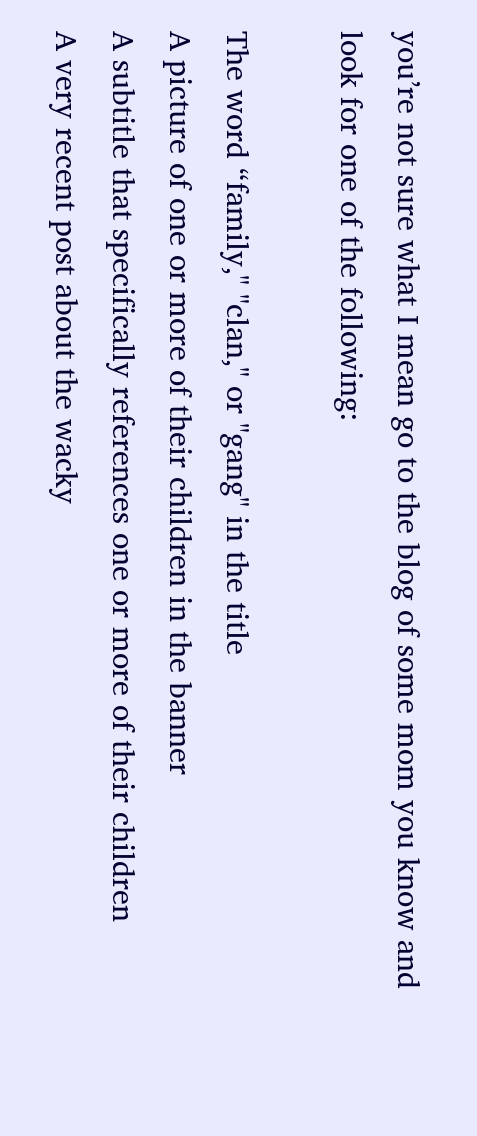you’re not sure what I mean go to the blog of some mom you know and look for one of the following:

The word “family," "clan," or "gang" in the title
A picture of one or more of their children in the banner
A subtitle that specifically references one or more of their children
A very recent post about the wacky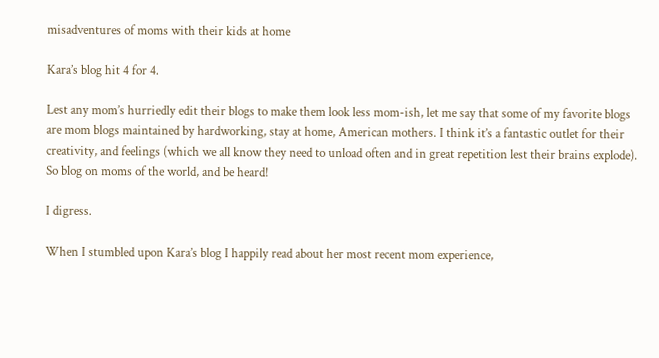misadventures of moms with their kids at home

Kara’s blog hit 4 for 4.

Lest any mom’s hurriedly edit their blogs to make them look less mom-ish, let me say that some of my favorite blogs are mom blogs maintained by hardworking, stay at home, American mothers. I think it’s a fantastic outlet for their creativity, and feelings (which we all know they need to unload often and in great repetition lest their brains explode). So blog on moms of the world, and be heard!

I digress.

When I stumbled upon Kara’s blog I happily read about her most recent mom experience,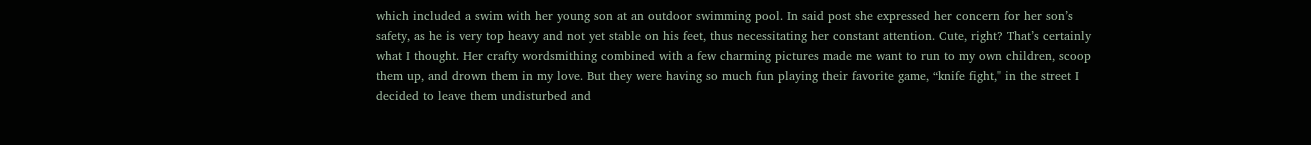which included a swim with her young son at an outdoor swimming pool. In said post she expressed her concern for her son’s safety, as he is very top heavy and not yet stable on his feet, thus necessitating her constant attention. Cute, right? That’s certainly what I thought. Her crafty wordsmithing combined with a few charming pictures made me want to run to my own children, scoop them up, and drown them in my love. But they were having so much fun playing their favorite game, “knife fight," in the street I decided to leave them undisturbed and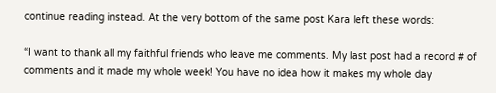continue reading instead. At the very bottom of the same post Kara left these words:

“I want to thank all my faithful friends who leave me comments. My last post had a record # of comments and it made my whole week! You have no idea how it makes my whole day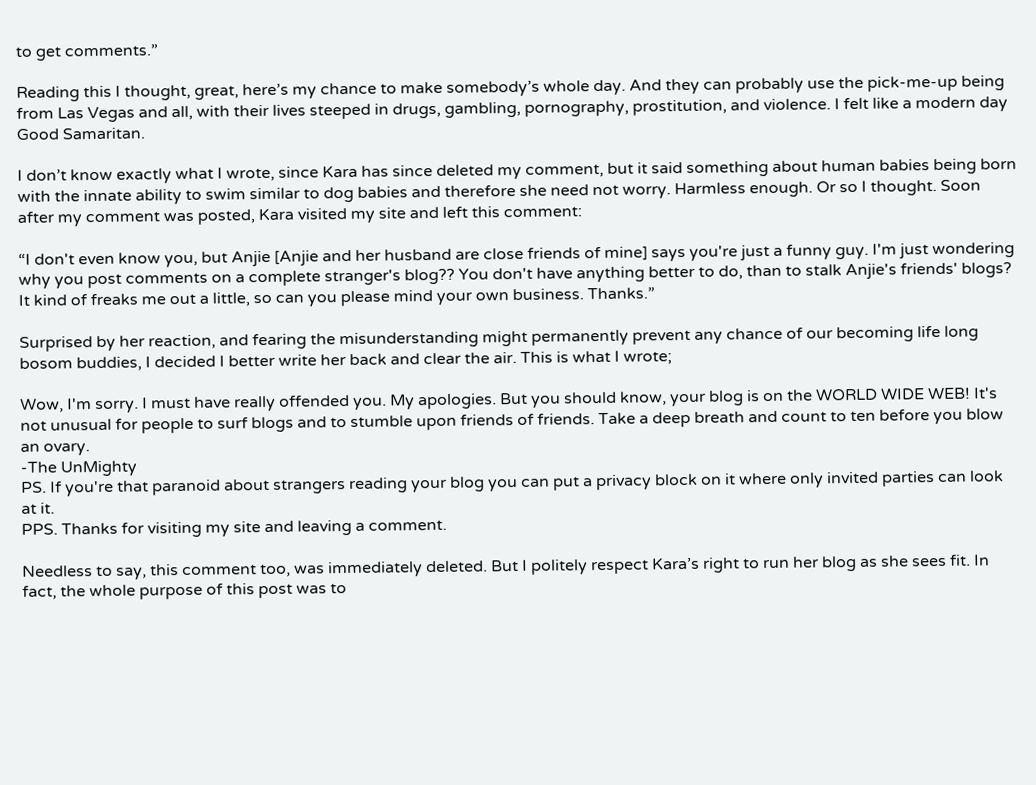to get comments.”

Reading this I thought, great, here’s my chance to make somebody’s whole day. And they can probably use the pick-me-up being from Las Vegas and all, with their lives steeped in drugs, gambling, pornography, prostitution, and violence. I felt like a modern day Good Samaritan.

I don’t know exactly what I wrote, since Kara has since deleted my comment, but it said something about human babies being born with the innate ability to swim similar to dog babies and therefore she need not worry. Harmless enough. Or so I thought. Soon after my comment was posted, Kara visited my site and left this comment:

“I don't even know you, but Anjie [Anjie and her husband are close friends of mine] says you're just a funny guy. I'm just wondering why you post comments on a complete stranger's blog?? You don't have anything better to do, than to stalk Anjie's friends' blogs? It kind of freaks me out a little, so can you please mind your own business. Thanks.”

Surprised by her reaction, and fearing the misunderstanding might permanently prevent any chance of our becoming life long bosom buddies, I decided I better write her back and clear the air. This is what I wrote;

Wow, I'm sorry. I must have really offended you. My apologies. But you should know, your blog is on the WORLD WIDE WEB! It's not unusual for people to surf blogs and to stumble upon friends of friends. Take a deep breath and count to ten before you blow an ovary.
-The UnMighty
PS. If you're that paranoid about strangers reading your blog you can put a privacy block on it where only invited parties can look at it.
PPS. Thanks for visiting my site and leaving a comment.

Needless to say, this comment too, was immediately deleted. But I politely respect Kara’s right to run her blog as she sees fit. In fact, the whole purpose of this post was to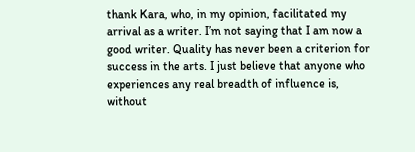thank Kara, who, in my opinion, facilitated my arrival as a writer. I’m not saying that I am now a good writer. Quality has never been a criterion for success in the arts. I just believe that anyone who experiences any real breadth of influence is, without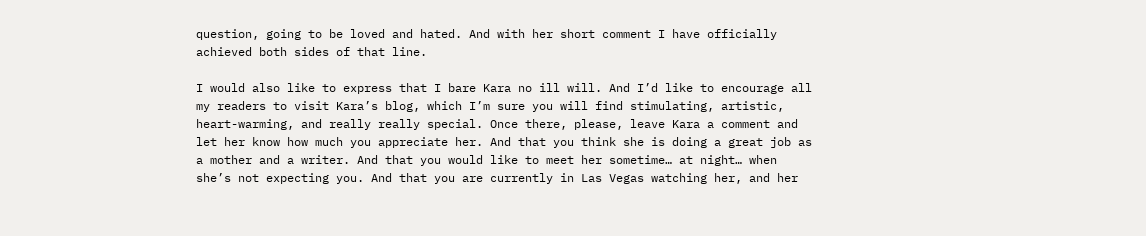question, going to be loved and hated. And with her short comment I have officially achieved both sides of that line.

I would also like to express that I bare Kara no ill will. And I’d like to encourage all my readers to visit Kara’s blog, which I’m sure you will find stimulating, artistic, heart-warming, and really really special. Once there, please, leave Kara a comment and let her know how much you appreciate her. And that you think she is doing a great job as a mother and a writer. And that you would like to meet her sometime… at night… when she’s not expecting you. And that you are currently in Las Vegas watching her, and her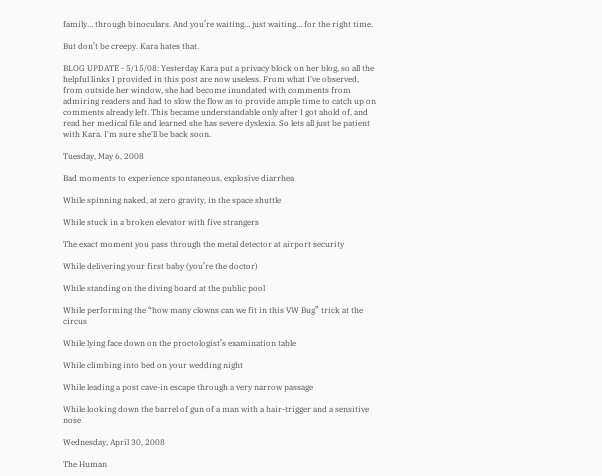family… through binoculars. And you’re waiting… just waiting… for the right time.

But don’t be creepy. Kara hates that.

BLOG UPDATE - 5/15/08: Yesterday Kara put a privacy block on her blog, so all the helpful links I provided in this post are now useless. From what I've observed, from outside her window, she had become inundated with comments from admiring readers and had to slow the flow as to provide ample time to catch up on comments already left. This became understandable only after I got ahold of, and read her medical file and learned she has severe dyslexia. So lets all just be patient with Kara. I'm sure she'll be back soon.

Tuesday, May 6, 2008

Bad moments to experience spontaneous, explosive diarrhea

While spinning naked, at zero gravity, in the space shuttle

While stuck in a broken elevator with five strangers

The exact moment you pass through the metal detector at airport security

While delivering your first baby (you’re the doctor)

While standing on the diving board at the public pool

While performing the “how many clowns can we fit in this VW Bug” trick at the circus

While lying face down on the proctologist’s examination table

While climbing into bed on your wedding night

While leading a post cave-in escape through a very narrow passage

While looking down the barrel of gun of a man with a hair-trigger and a sensitive nose

Wednesday, April 30, 2008

The Human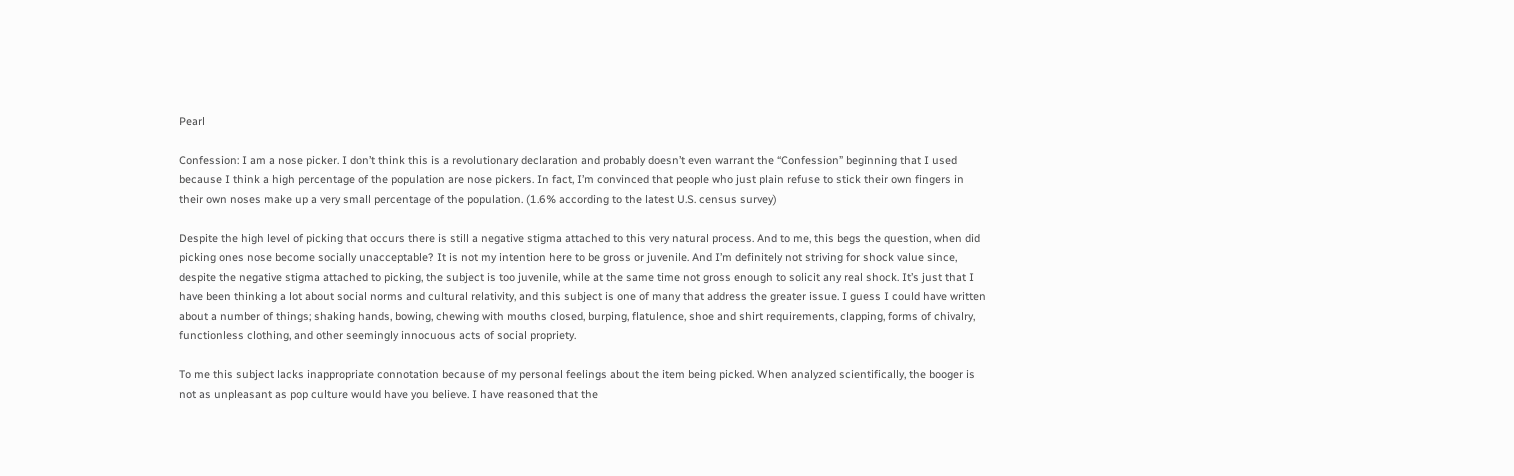Pearl

Confession: I am a nose picker. I don’t think this is a revolutionary declaration and probably doesn’t even warrant the “Confession” beginning that I used because I think a high percentage of the population are nose pickers. In fact, I’m convinced that people who just plain refuse to stick their own fingers in their own noses make up a very small percentage of the population. (1.6% according to the latest U.S. census survey)

Despite the high level of picking that occurs there is still a negative stigma attached to this very natural process. And to me, this begs the question, when did picking ones nose become socially unacceptable? It is not my intention here to be gross or juvenile. And I’m definitely not striving for shock value since, despite the negative stigma attached to picking, the subject is too juvenile, while at the same time not gross enough to solicit any real shock. It’s just that I have been thinking a lot about social norms and cultural relativity, and this subject is one of many that address the greater issue. I guess I could have written about a number of things; shaking hands, bowing, chewing with mouths closed, burping, flatulence, shoe and shirt requirements, clapping, forms of chivalry, functionless clothing, and other seemingly innocuous acts of social propriety.

To me this subject lacks inappropriate connotation because of my personal feelings about the item being picked. When analyzed scientifically, the booger is not as unpleasant as pop culture would have you believe. I have reasoned that the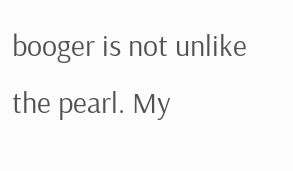booger is not unlike the pearl. My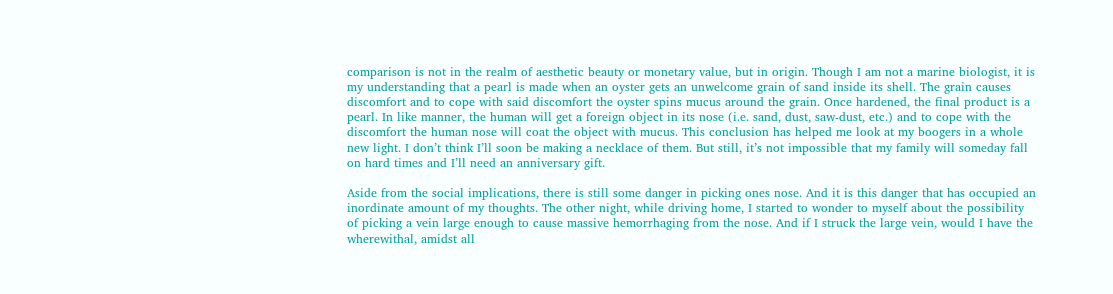comparison is not in the realm of aesthetic beauty or monetary value, but in origin. Though I am not a marine biologist, it is my understanding that a pearl is made when an oyster gets an unwelcome grain of sand inside its shell. The grain causes discomfort and to cope with said discomfort the oyster spins mucus around the grain. Once hardened, the final product is a pearl. In like manner, the human will get a foreign object in its nose (i.e. sand, dust, saw-dust, etc.) and to cope with the discomfort the human nose will coat the object with mucus. This conclusion has helped me look at my boogers in a whole new light. I don’t think I’ll soon be making a necklace of them. But still, it’s not impossible that my family will someday fall on hard times and I’ll need an anniversary gift.

Aside from the social implications, there is still some danger in picking ones nose. And it is this danger that has occupied an inordinate amount of my thoughts. The other night, while driving home, I started to wonder to myself about the possibility of picking a vein large enough to cause massive hemorrhaging from the nose. And if I struck the large vein, would I have the wherewithal, amidst all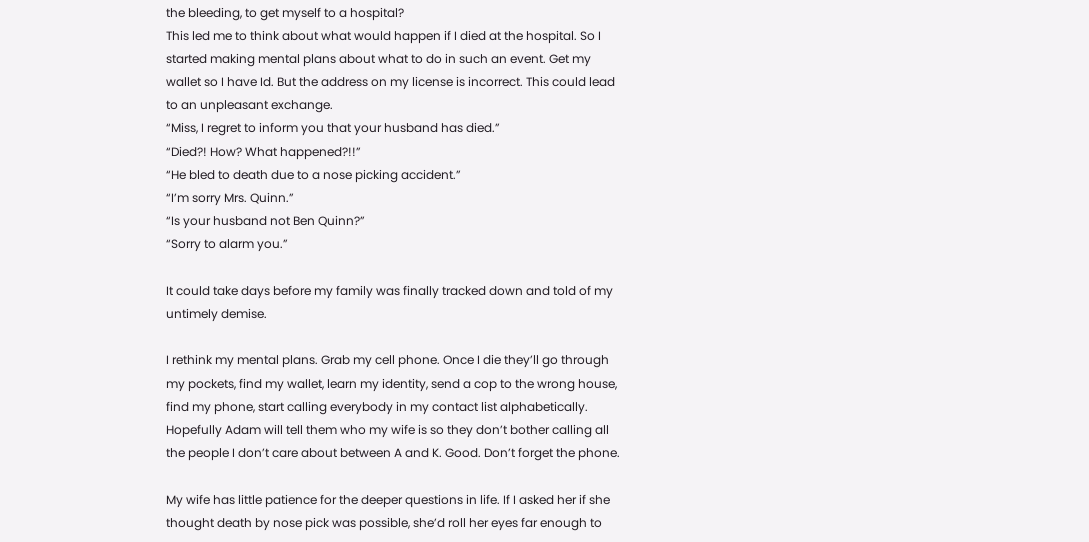the bleeding, to get myself to a hospital?
This led me to think about what would happen if I died at the hospital. So I started making mental plans about what to do in such an event. Get my wallet so I have Id. But the address on my license is incorrect. This could lead to an unpleasant exchange.
“Miss, I regret to inform you that your husband has died.”
“Died?! How? What happened?!!”
“He bled to death due to a nose picking accident.”
“I’m sorry Mrs. Quinn.”
“Is your husband not Ben Quinn?”
“Sorry to alarm you.”

It could take days before my family was finally tracked down and told of my untimely demise.

I rethink my mental plans. Grab my cell phone. Once I die they’ll go through my pockets, find my wallet, learn my identity, send a cop to the wrong house, find my phone, start calling everybody in my contact list alphabetically. Hopefully Adam will tell them who my wife is so they don’t bother calling all the people I don’t care about between A and K. Good. Don’t forget the phone.

My wife has little patience for the deeper questions in life. If I asked her if she thought death by nose pick was possible, she’d roll her eyes far enough to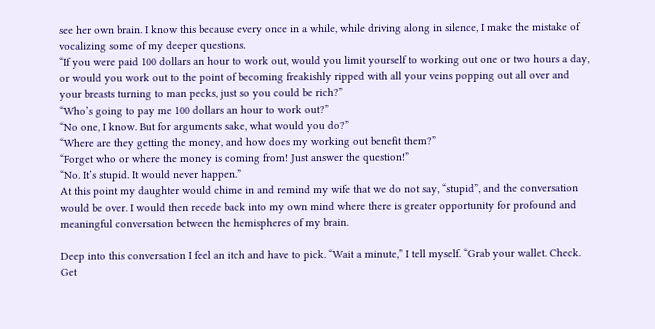see her own brain. I know this because every once in a while, while driving along in silence, I make the mistake of vocalizing some of my deeper questions.
“If you were paid 100 dollars an hour to work out, would you limit yourself to working out one or two hours a day, or would you work out to the point of becoming freakishly ripped with all your veins popping out all over and your breasts turning to man pecks, just so you could be rich?”
“Who’s going to pay me 100 dollars an hour to work out?”
“No one, I know. But for arguments sake, what would you do?”
“Where are they getting the money, and how does my working out benefit them?”
“Forget who or where the money is coming from! Just answer the question!”
“No. It’s stupid. It would never happen.”
At this point my daughter would chime in and remind my wife that we do not say, “stupid”, and the conversation would be over. I would then recede back into my own mind where there is greater opportunity for profound and meaningful conversation between the hemispheres of my brain.

Deep into this conversation I feel an itch and have to pick. “Wait a minute,” I tell myself. “Grab your wallet. Check. Get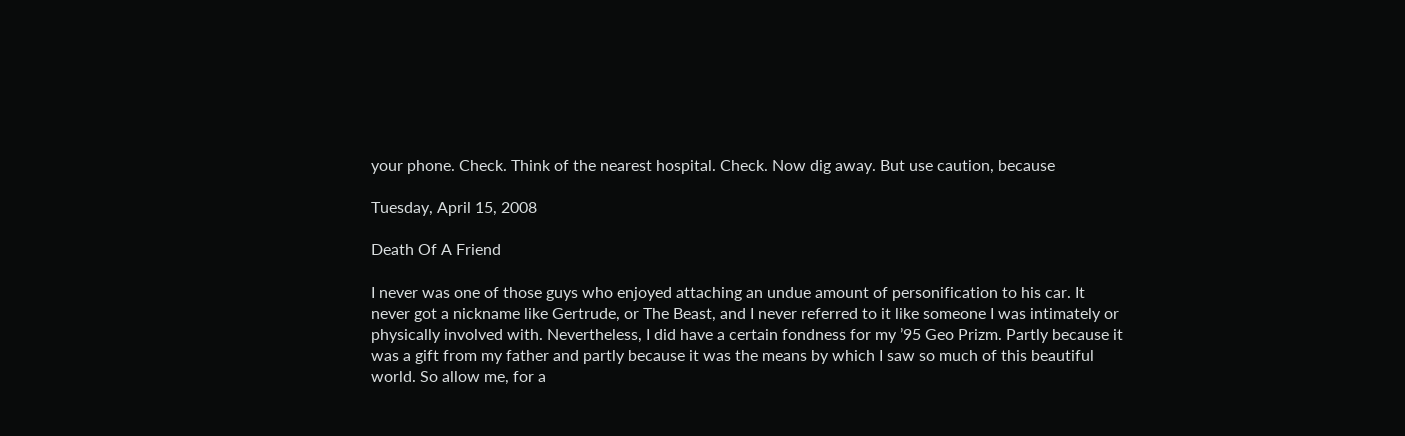your phone. Check. Think of the nearest hospital. Check. Now dig away. But use caution, because

Tuesday, April 15, 2008

Death Of A Friend

I never was one of those guys who enjoyed attaching an undue amount of personification to his car. It never got a nickname like Gertrude, or The Beast, and I never referred to it like someone I was intimately or physically involved with. Nevertheless, I did have a certain fondness for my ’95 Geo Prizm. Partly because it was a gift from my father and partly because it was the means by which I saw so much of this beautiful world. So allow me, for a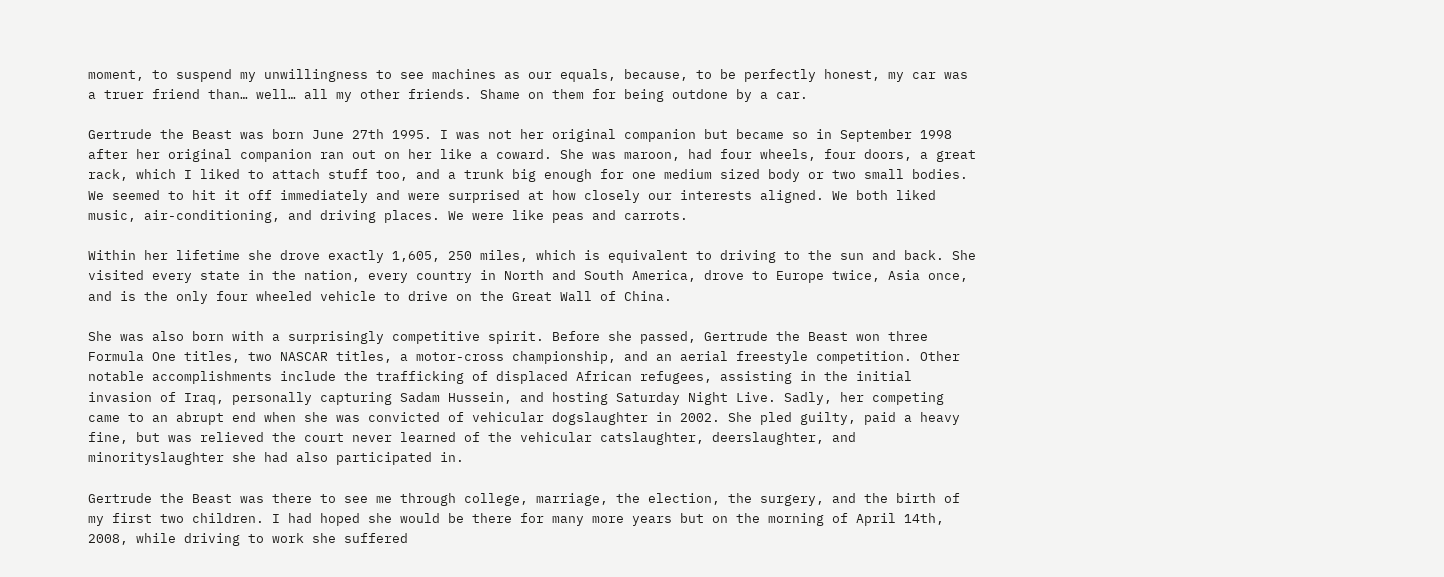moment, to suspend my unwillingness to see machines as our equals, because, to be perfectly honest, my car was a truer friend than… well… all my other friends. Shame on them for being outdone by a car.

Gertrude the Beast was born June 27th 1995. I was not her original companion but became so in September 1998 after her original companion ran out on her like a coward. She was maroon, had four wheels, four doors, a great rack, which I liked to attach stuff too, and a trunk big enough for one medium sized body or two small bodies. We seemed to hit it off immediately and were surprised at how closely our interests aligned. We both liked music, air-conditioning, and driving places. We were like peas and carrots.

Within her lifetime she drove exactly 1,605, 250 miles, which is equivalent to driving to the sun and back. She visited every state in the nation, every country in North and South America, drove to Europe twice, Asia once, and is the only four wheeled vehicle to drive on the Great Wall of China.

She was also born with a surprisingly competitive spirit. Before she passed, Gertrude the Beast won three Formula One titles, two NASCAR titles, a motor-cross championship, and an aerial freestyle competition. Other notable accomplishments include the trafficking of displaced African refugees, assisting in the initial invasion of Iraq, personally capturing Sadam Hussein, and hosting Saturday Night Live. Sadly, her competing came to an abrupt end when she was convicted of vehicular dogslaughter in 2002. She pled guilty, paid a heavy fine, but was relieved the court never learned of the vehicular catslaughter, deerslaughter, and minorityslaughter she had also participated in.

Gertrude the Beast was there to see me through college, marriage, the election, the surgery, and the birth of my first two children. I had hoped she would be there for many more years but on the morning of April 14th, 2008, while driving to work she suffered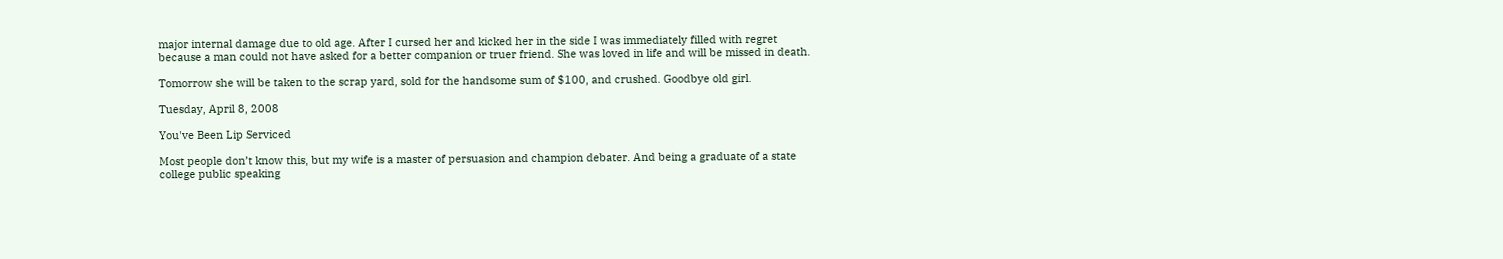major internal damage due to old age. After I cursed her and kicked her in the side I was immediately filled with regret because a man could not have asked for a better companion or truer friend. She was loved in life and will be missed in death.

Tomorrow she will be taken to the scrap yard, sold for the handsome sum of $100, and crushed. Goodbye old girl.

Tuesday, April 8, 2008

You've Been Lip Serviced

Most people don’t know this, but my wife is a master of persuasion and champion debater. And being a graduate of a state college public speaking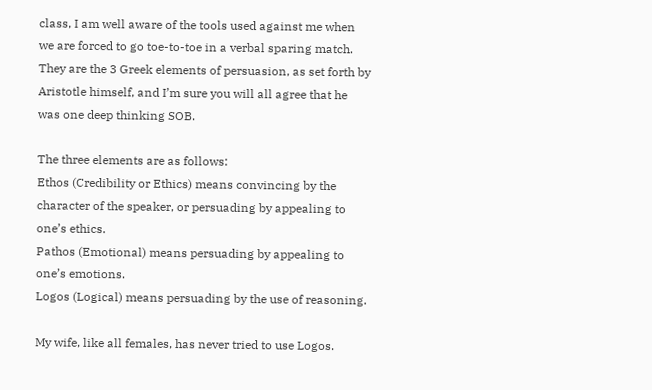class, I am well aware of the tools used against me when we are forced to go toe-to-toe in a verbal sparing match. They are the 3 Greek elements of persuasion, as set forth by Aristotle himself, and I’m sure you will all agree that he was one deep thinking SOB.

The three elements are as follows:
Ethos (Credibility or Ethics) means convincing by the character of the speaker, or persuading by appealing to one’s ethics.
Pathos (Emotional) means persuading by appealing to one’s emotions.
Logos (Logical) means persuading by the use of reasoning.

My wife, like all females, has never tried to use Logos.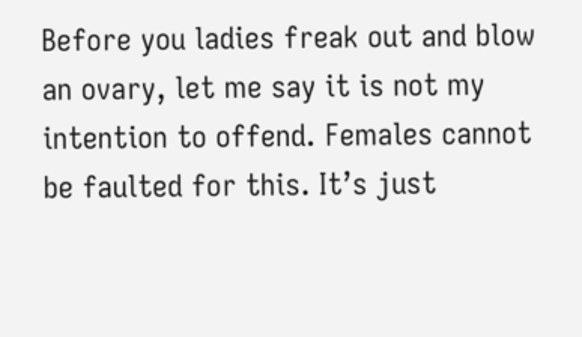Before you ladies freak out and blow an ovary, let me say it is not my intention to offend. Females cannot be faulted for this. It’s just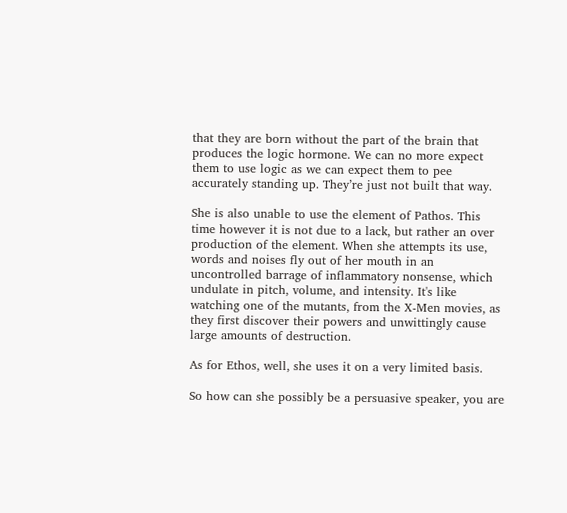that they are born without the part of the brain that produces the logic hormone. We can no more expect them to use logic as we can expect them to pee accurately standing up. They’re just not built that way.

She is also unable to use the element of Pathos. This time however it is not due to a lack, but rather an over production of the element. When she attempts its use, words and noises fly out of her mouth in an uncontrolled barrage of inflammatory nonsense, which undulate in pitch, volume, and intensity. It's like watching one of the mutants, from the X-Men movies, as they first discover their powers and unwittingly cause large amounts of destruction.

As for Ethos, well, she uses it on a very limited basis.

So how can she possibly be a persuasive speaker, you are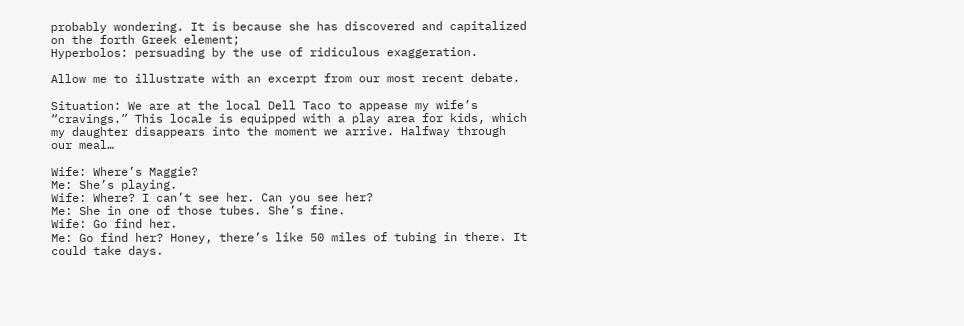probably wondering. It is because she has discovered and capitalized on the forth Greek element;
Hyperbolos: persuading by the use of ridiculous exaggeration.

Allow me to illustrate with an excerpt from our most recent debate.

Situation: We are at the local Dell Taco to appease my wife’s “cravings.” This locale is equipped with a play area for kids, which my daughter disappears into the moment we arrive. Halfway through our meal…

Wife: Where’s Maggie?
Me: She’s playing.
Wife: Where? I can’t see her. Can you see her?
Me: She in one of those tubes. She’s fine.
Wife: Go find her.
Me: Go find her? Honey, there’s like 50 miles of tubing in there. It could take days.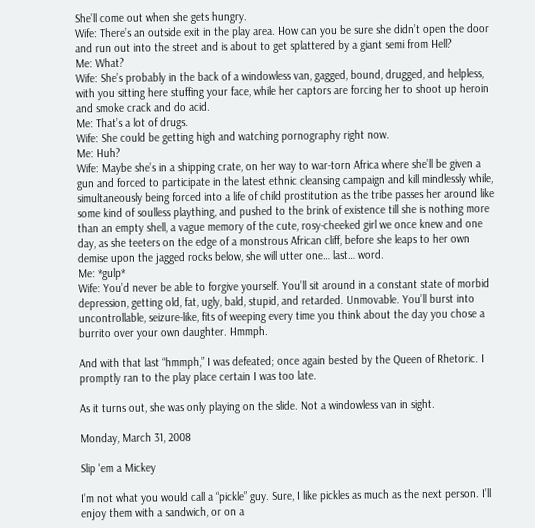She’ll come out when she gets hungry.
Wife: There’s an outside exit in the play area. How can you be sure she didn’t open the door and run out into the street and is about to get splattered by a giant semi from Hell?
Me: What?
Wife: She’s probably in the back of a windowless van, gagged, bound, drugged, and helpless, with you sitting here stuffing your face, while her captors are forcing her to shoot up heroin and smoke crack and do acid.
Me: That’s a lot of drugs.
Wife: She could be getting high and watching pornography right now.
Me: Huh?
Wife: Maybe she’s in a shipping crate, on her way to war-torn Africa where she’ll be given a gun and forced to participate in the latest ethnic cleansing campaign and kill mindlessly while, simultaneously being forced into a life of child prostitution as the tribe passes her around like some kind of soulless plaything, and pushed to the brink of existence till she is nothing more than an empty shell, a vague memory of the cute, rosy-cheeked girl we once knew and one day, as she teeters on the edge of a monstrous African cliff, before she leaps to her own demise upon the jagged rocks below, she will utter one… last… word.
Me: *gulp*
Wife: You’d never be able to forgive yourself. You’ll sit around in a constant state of morbid depression, getting old, fat, ugly, bald, stupid, and retarded. Unmovable. You’ll burst into uncontrollable, seizure-like, fits of weeping every time you think about the day you chose a burrito over your own daughter. Hmmph.

And with that last “hmmph,” I was defeated; once again bested by the Queen of Rhetoric. I promptly ran to the play place certain I was too late.

As it turns out, she was only playing on the slide. Not a windowless van in sight.

Monday, March 31, 2008

Slip 'em a Mickey

I’m not what you would call a “pickle” guy. Sure, I like pickles as much as the next person. I’ll enjoy them with a sandwich, or on a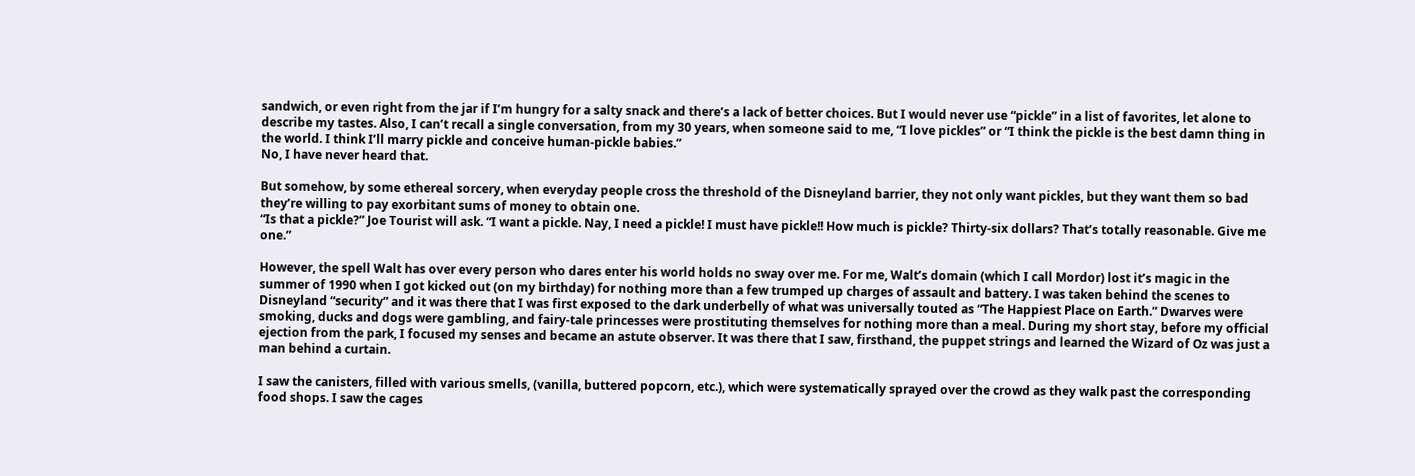sandwich, or even right from the jar if I’m hungry for a salty snack and there’s a lack of better choices. But I would never use “pickle” in a list of favorites, let alone to describe my tastes. Also, I can’t recall a single conversation, from my 30 years, when someone said to me, “I love pickles” or “I think the pickle is the best damn thing in the world. I think I’ll marry pickle and conceive human-pickle babies.”
No, I have never heard that.

But somehow, by some ethereal sorcery, when everyday people cross the threshold of the Disneyland barrier, they not only want pickles, but they want them so bad they’re willing to pay exorbitant sums of money to obtain one.
“Is that a pickle?” Joe Tourist will ask. “I want a pickle. Nay, I need a pickle! I must have pickle!! How much is pickle? Thirty-six dollars? That’s totally reasonable. Give me one.”

However, the spell Walt has over every person who dares enter his world holds no sway over me. For me, Walt’s domain (which I call Mordor) lost it’s magic in the summer of 1990 when I got kicked out (on my birthday) for nothing more than a few trumped up charges of assault and battery. I was taken behind the scenes to Disneyland “security” and it was there that I was first exposed to the dark underbelly of what was universally touted as “The Happiest Place on Earth.” Dwarves were smoking, ducks and dogs were gambling, and fairy-tale princesses were prostituting themselves for nothing more than a meal. During my short stay, before my official ejection from the park, I focused my senses and became an astute observer. It was there that I saw, firsthand, the puppet strings and learned the Wizard of Oz was just a man behind a curtain.

I saw the canisters, filled with various smells, (vanilla, buttered popcorn, etc.), which were systematically sprayed over the crowd as they walk past the corresponding food shops. I saw the cages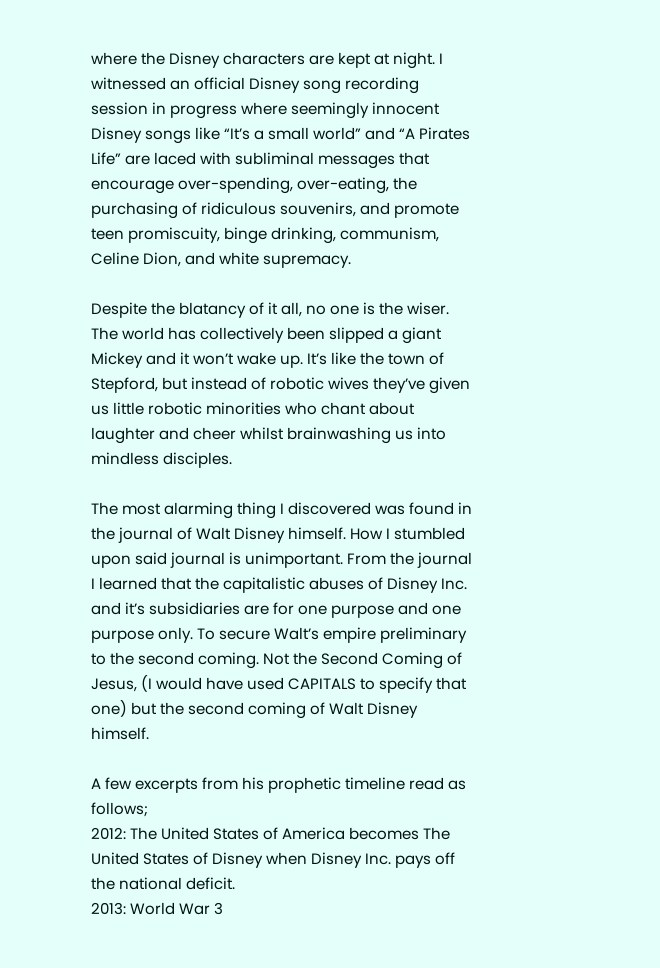where the Disney characters are kept at night. I witnessed an official Disney song recording session in progress where seemingly innocent Disney songs like “It’s a small world” and “A Pirates Life” are laced with subliminal messages that encourage over-spending, over-eating, the purchasing of ridiculous souvenirs, and promote teen promiscuity, binge drinking, communism, Celine Dion, and white supremacy.

Despite the blatancy of it all, no one is the wiser. The world has collectively been slipped a giant Mickey and it won’t wake up. It’s like the town of Stepford, but instead of robotic wives they’ve given us little robotic minorities who chant about laughter and cheer whilst brainwashing us into mindless disciples.

The most alarming thing I discovered was found in the journal of Walt Disney himself. How I stumbled upon said journal is unimportant. From the journal I learned that the capitalistic abuses of Disney Inc. and it’s subsidiaries are for one purpose and one purpose only. To secure Walt’s empire preliminary to the second coming. Not the Second Coming of Jesus, (I would have used CAPITALS to specify that one) but the second coming of Walt Disney himself.

A few excerpts from his prophetic timeline read as follows;
2012: The United States of America becomes The United States of Disney when Disney Inc. pays off the national deficit.
2013: World War 3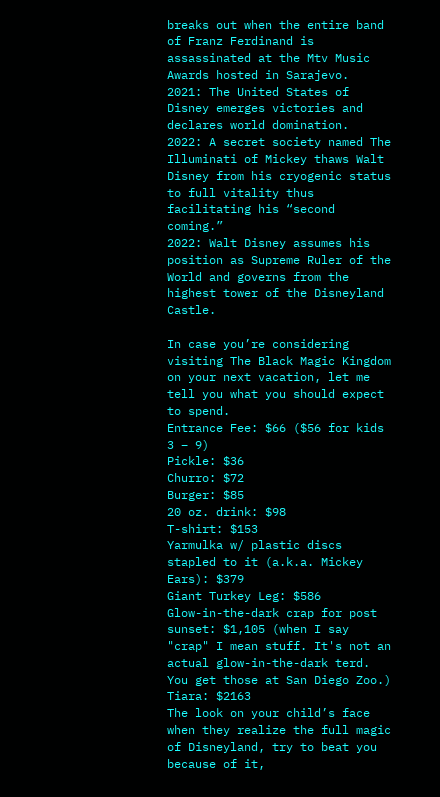breaks out when the entire band of Franz Ferdinand is assassinated at the Mtv Music Awards hosted in Sarajevo.
2021: The United States of Disney emerges victories and declares world domination.
2022: A secret society named The Illuminati of Mickey thaws Walt Disney from his cryogenic status to full vitality thus facilitating his “second coming.”
2022: Walt Disney assumes his position as Supreme Ruler of the World and governs from the highest tower of the Disneyland Castle.

In case you’re considering visiting The Black Magic Kingdom on your next vacation, let me tell you what you should expect to spend.
Entrance Fee: $66 ($56 for kids 3 – 9)
Pickle: $36
Churro: $72
Burger: $85
20 oz. drink: $98
T-shirt: $153
Yarmulka w/ plastic discs stapled to it (a.k.a. Mickey Ears): $379
Giant Turkey Leg: $586
Glow-in-the-dark crap for post sunset: $1,105 (when I say "crap" I mean stuff. It's not an actual glow-in-the-dark terd. You get those at San Diego Zoo.)
Tiara: $2163
The look on your child’s face when they realize the full magic of Disneyland, try to beat you because of it,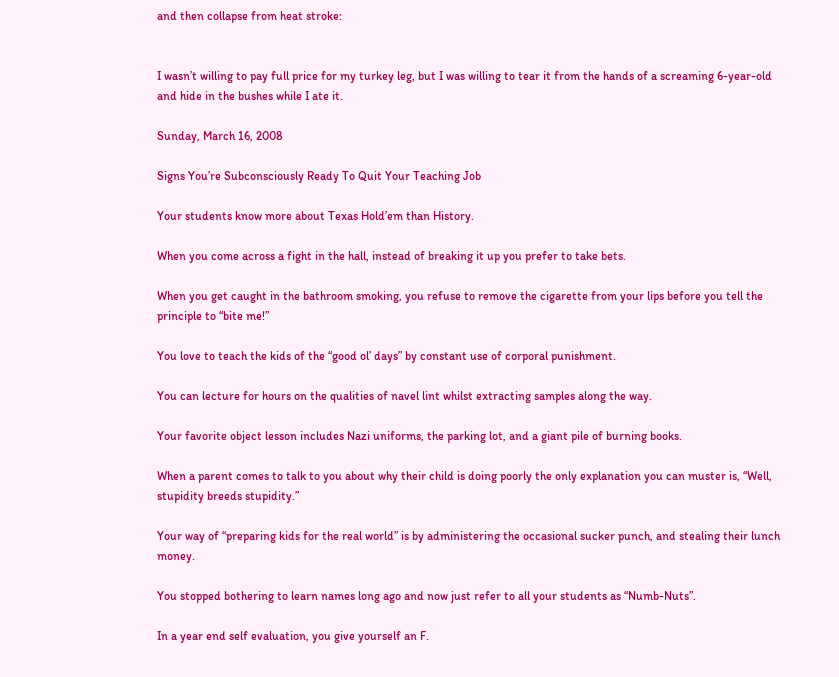and then collapse from heat stroke:


I wasn’t willing to pay full price for my turkey leg, but I was willing to tear it from the hands of a screaming 6-year-old and hide in the bushes while I ate it.

Sunday, March 16, 2008

Signs You’re Subconsciously Ready To Quit Your Teaching Job

Your students know more about Texas Hold’em than History.

When you come across a fight in the hall, instead of breaking it up you prefer to take bets.

When you get caught in the bathroom smoking, you refuse to remove the cigarette from your lips before you tell the principle to “bite me!”

You love to teach the kids of the “good ol’ days” by constant use of corporal punishment.

You can lecture for hours on the qualities of navel lint whilst extracting samples along the way.

Your favorite object lesson includes Nazi uniforms, the parking lot, and a giant pile of burning books.

When a parent comes to talk to you about why their child is doing poorly the only explanation you can muster is, “Well, stupidity breeds stupidity.”

Your way of “preparing kids for the real world” is by administering the occasional sucker punch, and stealing their lunch money.

You stopped bothering to learn names long ago and now just refer to all your students as “Numb-Nuts”.

In a year end self evaluation, you give yourself an F.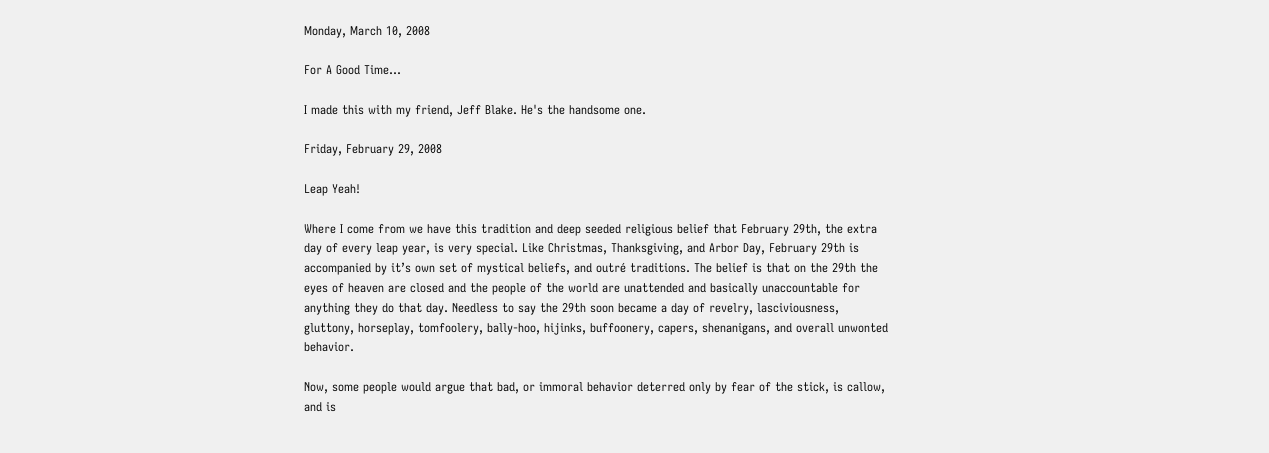Monday, March 10, 2008

For A Good Time...

I made this with my friend, Jeff Blake. He's the handsome one.

Friday, February 29, 2008

Leap Yeah!

Where I come from we have this tradition and deep seeded religious belief that February 29th, the extra day of every leap year, is very special. Like Christmas, Thanksgiving, and Arbor Day, February 29th is accompanied by it’s own set of mystical beliefs, and outré traditions. The belief is that on the 29th the eyes of heaven are closed and the people of the world are unattended and basically unaccountable for anything they do that day. Needless to say the 29th soon became a day of revelry, lasciviousness, gluttony, horseplay, tomfoolery, bally-hoo, hijinks, buffoonery, capers, shenanigans, and overall unwonted behavior.

Now, some people would argue that bad, or immoral behavior deterred only by fear of the stick, is callow, and is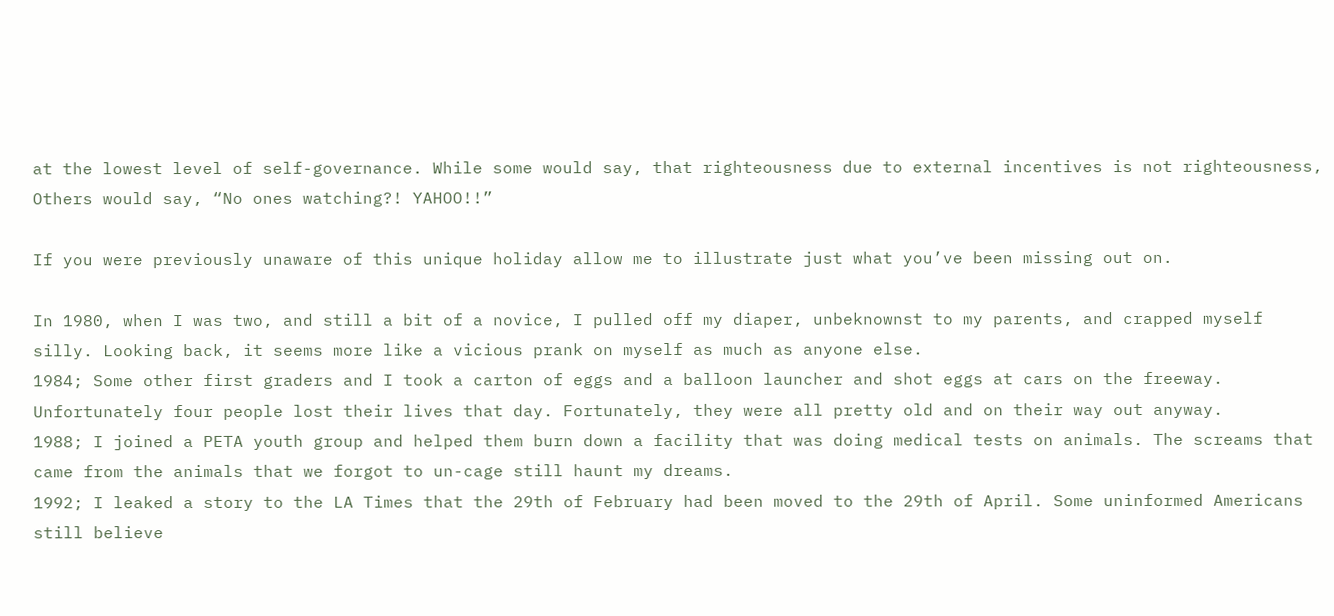at the lowest level of self-governance. While some would say, that righteousness due to external incentives is not righteousness, Others would say, “No ones watching?! YAHOO!!”

If you were previously unaware of this unique holiday allow me to illustrate just what you’ve been missing out on.

In 1980, when I was two, and still a bit of a novice, I pulled off my diaper, unbeknownst to my parents, and crapped myself silly. Looking back, it seems more like a vicious prank on myself as much as anyone else.
1984; Some other first graders and I took a carton of eggs and a balloon launcher and shot eggs at cars on the freeway. Unfortunately four people lost their lives that day. Fortunately, they were all pretty old and on their way out anyway.
1988; I joined a PETA youth group and helped them burn down a facility that was doing medical tests on animals. The screams that came from the animals that we forgot to un-cage still haunt my dreams.
1992; I leaked a story to the LA Times that the 29th of February had been moved to the 29th of April. Some uninformed Americans still believe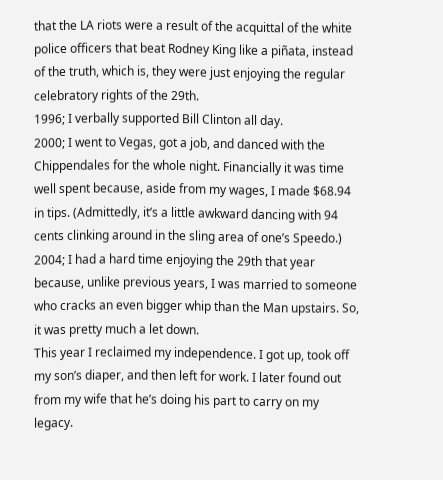that the LA riots were a result of the acquittal of the white police officers that beat Rodney King like a piñata, instead of the truth, which is, they were just enjoying the regular celebratory rights of the 29th.
1996; I verbally supported Bill Clinton all day.
2000; I went to Vegas, got a job, and danced with the Chippendales for the whole night. Financially it was time well spent because, aside from my wages, I made $68.94 in tips. (Admittedly, it’s a little awkward dancing with 94 cents clinking around in the sling area of one’s Speedo.)
2004; I had a hard time enjoying the 29th that year because, unlike previous years, I was married to someone who cracks an even bigger whip than the Man upstairs. So, it was pretty much a let down.
This year I reclaimed my independence. I got up, took off my son’s diaper, and then left for work. I later found out from my wife that he’s doing his part to carry on my legacy.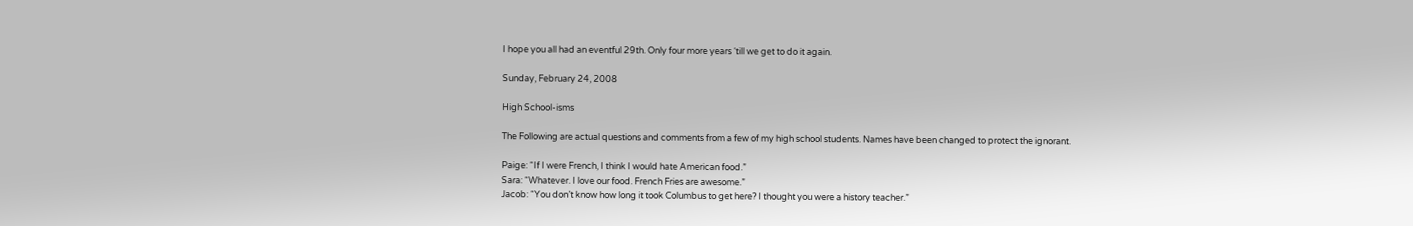I hope you all had an eventful 29th. Only four more years ‘till we get to do it again.

Sunday, February 24, 2008

High School-isms

The Following are actual questions and comments from a few of my high school students. Names have been changed to protect the ignorant.

Paige: “If I were French, I think I would hate American food.”
Sara: “Whatever. I love our food. French Fries are awesome.”
Jacob: “You don’t know how long it took Columbus to get here? I thought you were a history teacher.”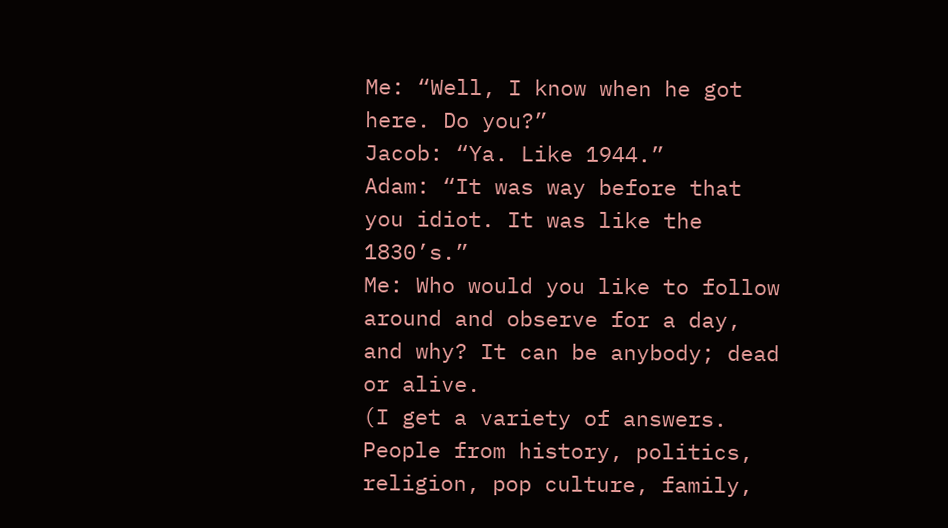Me: “Well, I know when he got here. Do you?”
Jacob: “Ya. Like 1944.”
Adam: “It was way before that you idiot. It was like the 1830’s.”
Me: Who would you like to follow around and observe for a day, and why? It can be anybody; dead or alive.
(I get a variety of answers. People from history, politics, religion, pop culture, family,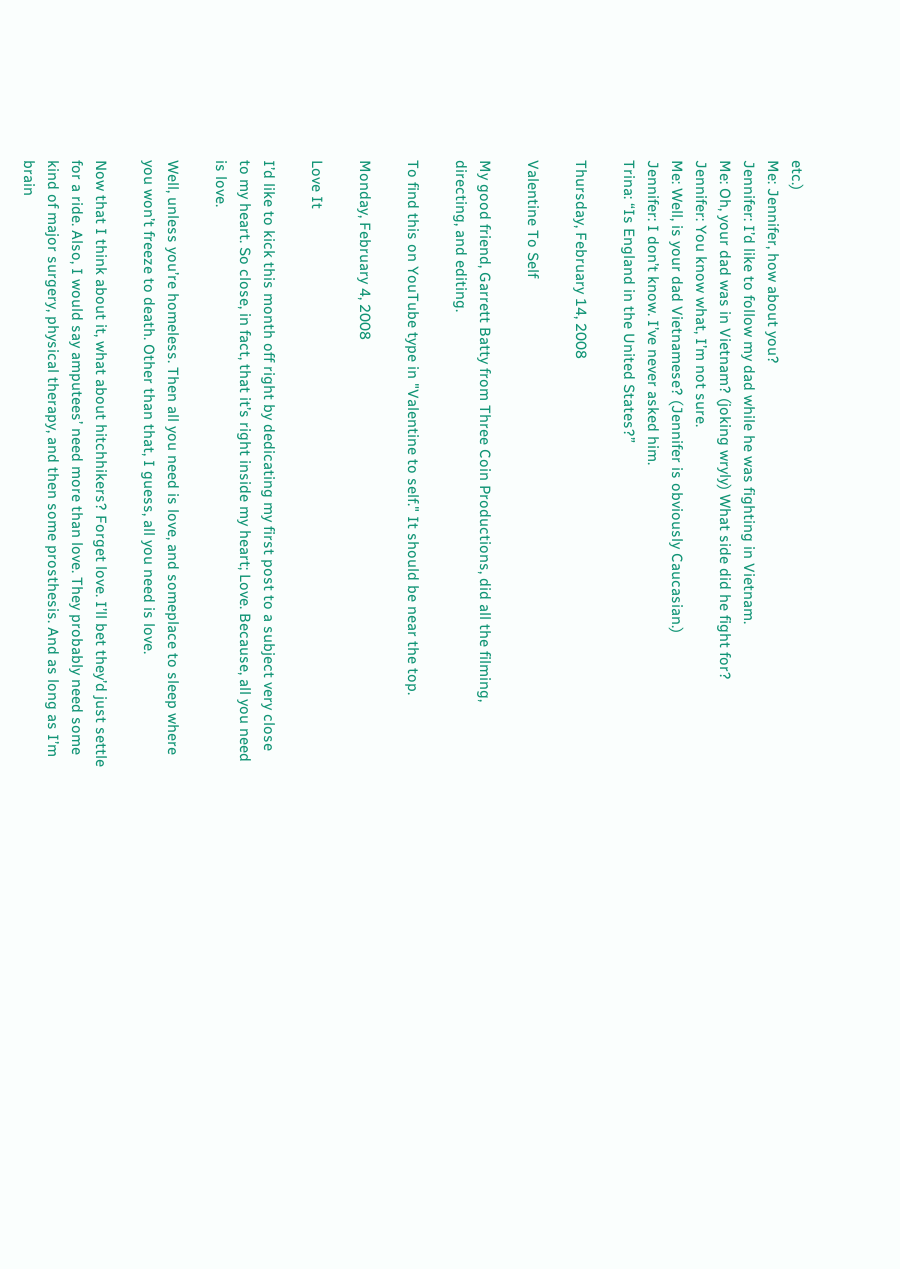etc.)
Me: Jennifer, how about you?
Jennifer: I’d like to follow my dad while he was fighting in Vietnam.
Me: Oh, your dad was in Vietnam? (joking wryly) What side did he fight for?
Jennifer: You know what, I’m not sure.
Me: Well, is your dad Vietnamese? (Jennifer is obviously Caucasian.)
Jennifer: I don’t know. I’ve never asked him.
Trina: “Is England in the United States?”

Thursday, February 14, 2008

Valentine To Self

My good friend, Garrett Batty from Three Coin Productions, did all the filming, directing, and editing.

To find this on YouTube type in "Valentine to self." It should be near the top.

Monday, February 4, 2008

Love It

I’d like to kick this month off right by dedicating my first post to a subject very close to my heart. So close, in fact, that it’s right inside my heart; Love. Because, all you need is love.

Well, unless you’re homeless. Then all you need is love, and someplace to sleep where you won’t freeze to death. Other than that, I guess, all you need is love.

Now that I think about it, what about hitchhikers? Forget love. I’ll bet they’d just settle for a ride. Also, I would say amputees’ need more than love. They probably need some kind of major surgery, physical therapy, and then some prosthesis. And as long as I’m brain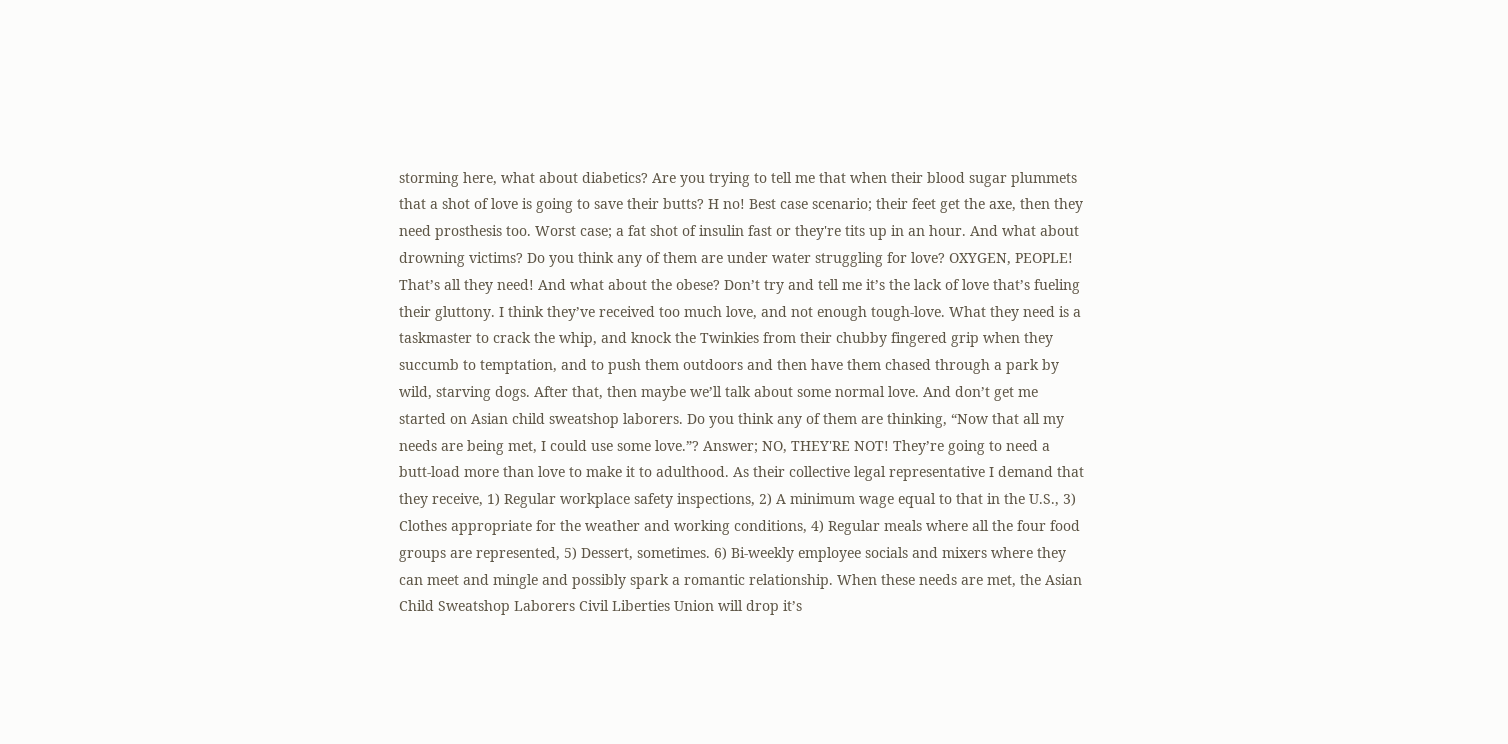storming here, what about diabetics? Are you trying to tell me that when their blood sugar plummets that a shot of love is going to save their butts? H no! Best case scenario; their feet get the axe, then they need prosthesis too. Worst case; a fat shot of insulin fast or they're tits up in an hour. And what about drowning victims? Do you think any of them are under water struggling for love? OXYGEN, PEOPLE! That’s all they need! And what about the obese? Don’t try and tell me it’s the lack of love that’s fueling their gluttony. I think they’ve received too much love, and not enough tough-love. What they need is a taskmaster to crack the whip, and knock the Twinkies from their chubby fingered grip when they succumb to temptation, and to push them outdoors and then have them chased through a park by wild, starving dogs. After that, then maybe we’ll talk about some normal love. And don’t get me started on Asian child sweatshop laborers. Do you think any of them are thinking, “Now that all my needs are being met, I could use some love.”? Answer; NO, THEY'RE NOT! They’re going to need a butt-load more than love to make it to adulthood. As their collective legal representative I demand that they receive, 1) Regular workplace safety inspections, 2) A minimum wage equal to that in the U.S., 3) Clothes appropriate for the weather and working conditions, 4) Regular meals where all the four food groups are represented, 5) Dessert, sometimes. 6) Bi-weekly employee socials and mixers where they can meet and mingle and possibly spark a romantic relationship. When these needs are met, the Asian Child Sweatshop Laborers Civil Liberties Union will drop it’s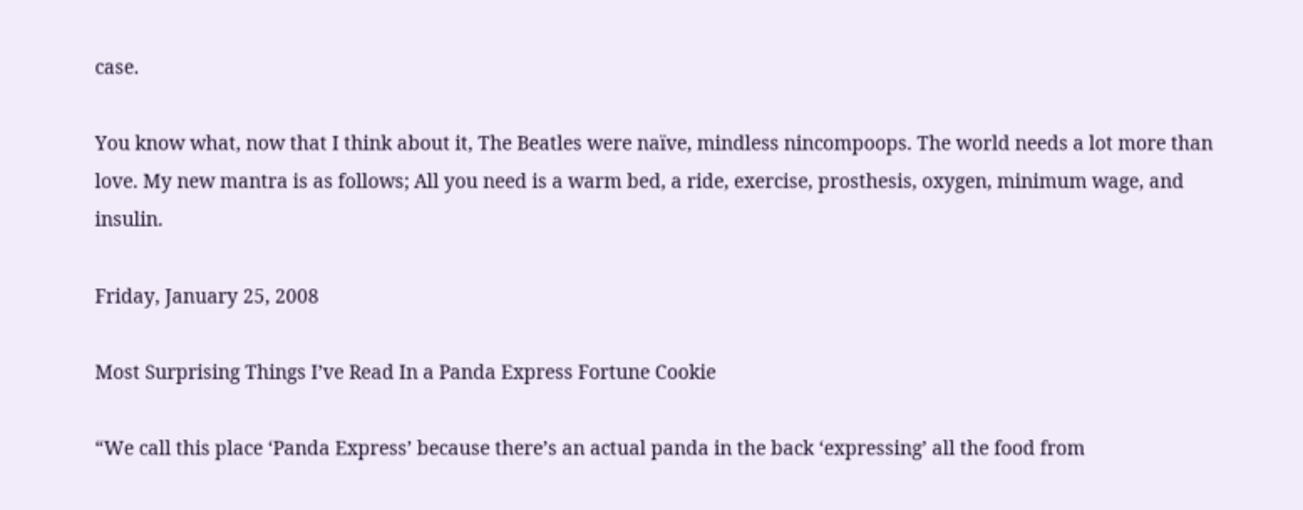case.

You know what, now that I think about it, The Beatles were naïve, mindless nincompoops. The world needs a lot more than love. My new mantra is as follows; All you need is a warm bed, a ride, exercise, prosthesis, oxygen, minimum wage, and insulin.

Friday, January 25, 2008

Most Surprising Things I’ve Read In a Panda Express Fortune Cookie

“We call this place ‘Panda Express’ because there’s an actual panda in the back ‘expressing’ all the food from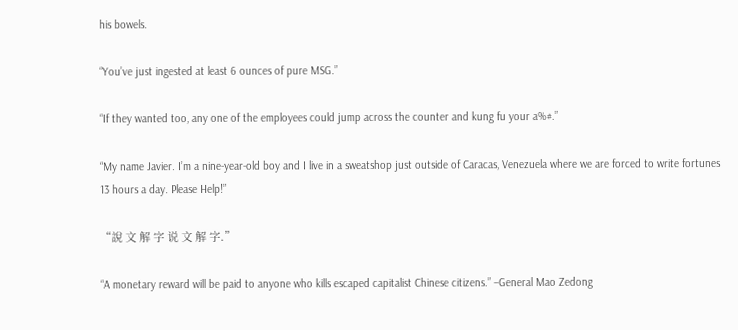his bowels.

“You’ve just ingested at least 6 ounces of pure MSG.”

“If they wanted too, any one of the employees could jump across the counter and kung fu your a%#.”

“My name Javier. I’m a nine-year-old boy and I live in a sweatshop just outside of Caracas, Venezuela where we are forced to write fortunes 13 hours a day. Please Help!”

“說 文 解 字 说 文 解 字.”

“A monetary reward will be paid to anyone who kills escaped capitalist Chinese citizens.” –General Mao Zedong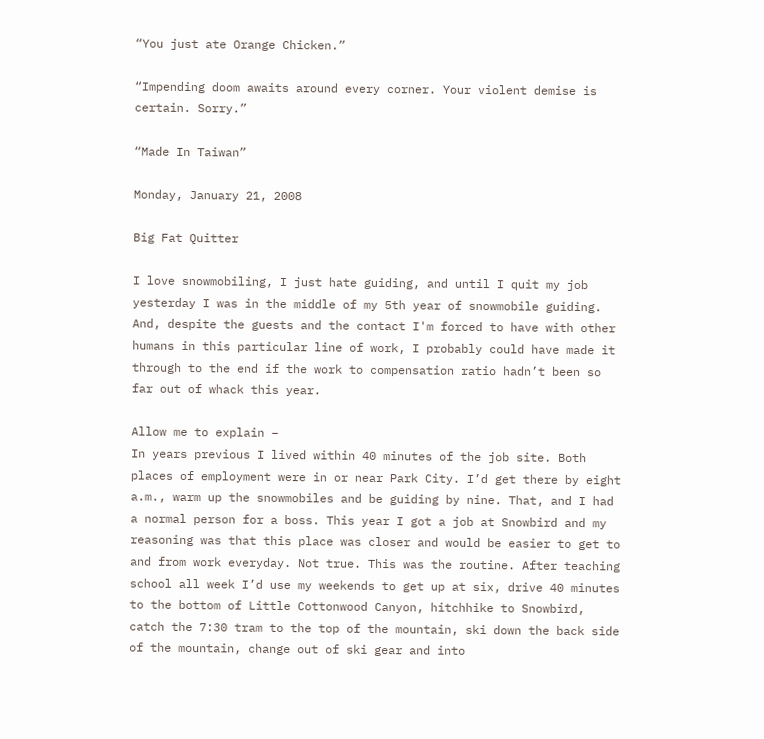“You just ate Orange Chicken.”

“Impending doom awaits around every corner. Your violent demise is certain. Sorry.”

“Made In Taiwan”

Monday, January 21, 2008

Big Fat Quitter

I love snowmobiling, I just hate guiding, and until I quit my job yesterday I was in the middle of my 5th year of snowmobile guiding. And, despite the guests and the contact I'm forced to have with other humans in this particular line of work, I probably could have made it through to the end if the work to compensation ratio hadn’t been so far out of whack this year.

Allow me to explain –
In years previous I lived within 40 minutes of the job site. Both places of employment were in or near Park City. I’d get there by eight a.m., warm up the snowmobiles and be guiding by nine. That, and I had a normal person for a boss. This year I got a job at Snowbird and my reasoning was that this place was closer and would be easier to get to and from work everyday. Not true. This was the routine. After teaching school all week I’d use my weekends to get up at six, drive 40 minutes to the bottom of Little Cottonwood Canyon, hitchhike to Snowbird, catch the 7:30 tram to the top of the mountain, ski down the back side of the mountain, change out of ski gear and into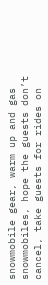snowmobile gear, warm up and gas snowmobiles, hope the guests don’t cancel, take guests for rides on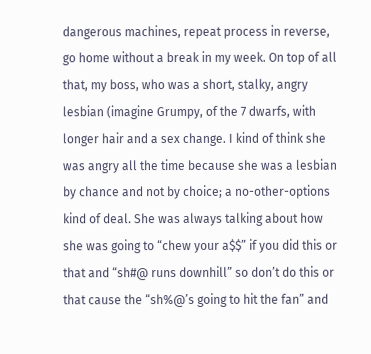dangerous machines, repeat process in reverse, go home without a break in my week. On top of all that, my boss, who was a short, stalky, angry lesbian (imagine Grumpy, of the 7 dwarfs, with longer hair and a sex change. I kind of think she was angry all the time because she was a lesbian by chance and not by choice; a no-other-options kind of deal. She was always talking about how she was going to “chew your a$$” if you did this or that and “sh#@ runs downhill” so don’t do this or that cause the “sh%@’s going to hit the fan” and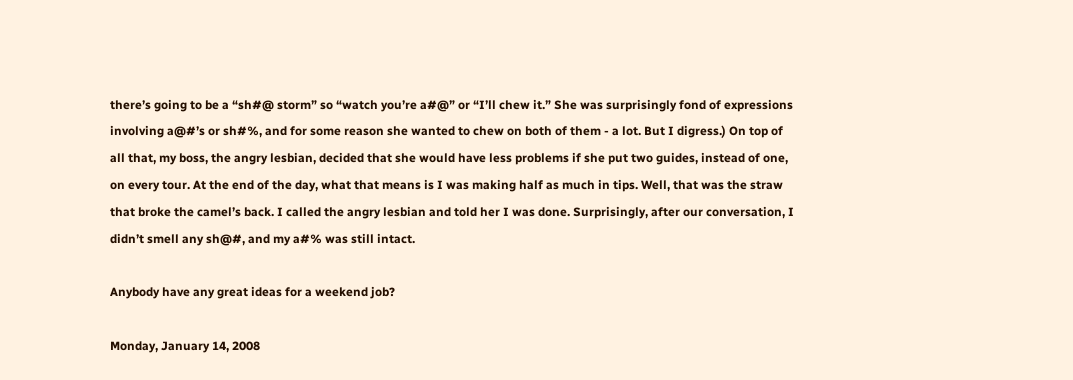there’s going to be a “sh#@ storm” so “watch you’re a#@” or “I’ll chew it.” She was surprisingly fond of expressions involving a@#’s or sh#%, and for some reason she wanted to chew on both of them - a lot. But I digress.) On top of all that, my boss, the angry lesbian, decided that she would have less problems if she put two guides, instead of one, on every tour. At the end of the day, what that means is I was making half as much in tips. Well, that was the straw that broke the camel’s back. I called the angry lesbian and told her I was done. Surprisingly, after our conversation, I didn’t smell any sh@#, and my a#% was still intact.

Anybody have any great ideas for a weekend job?

Monday, January 14, 2008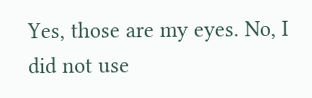Yes, those are my eyes. No, I did not use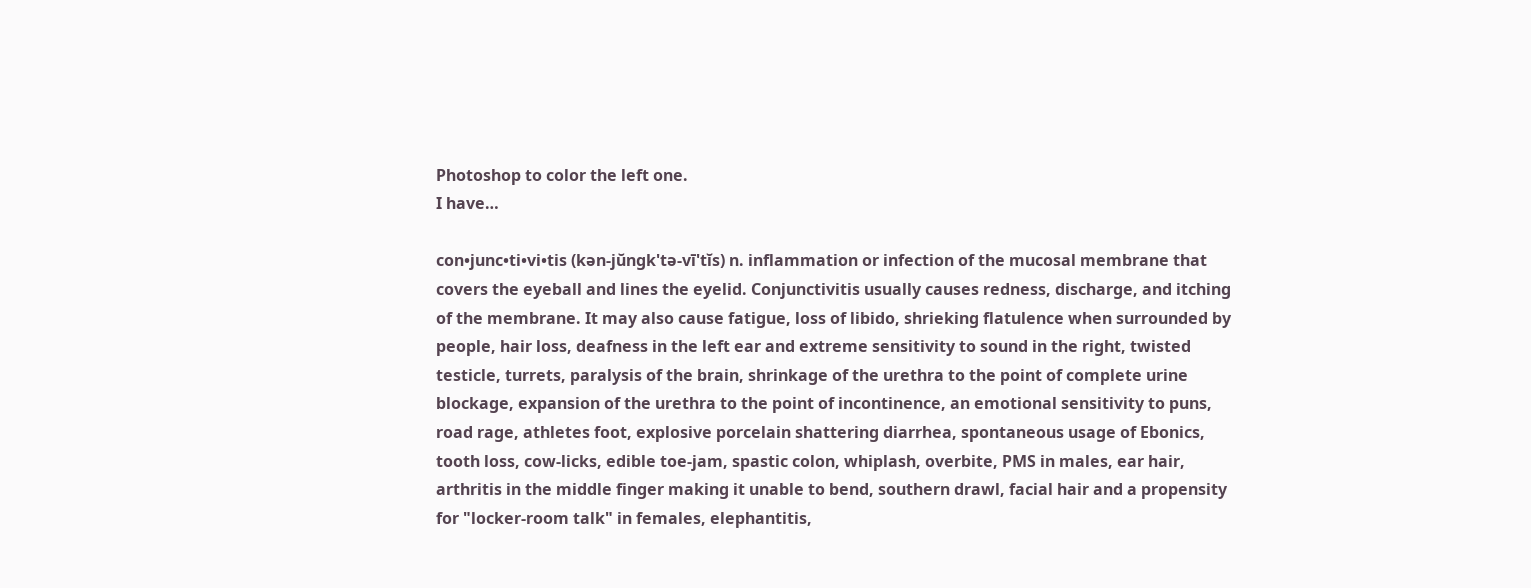Photoshop to color the left one.
I have…

con•junc•ti•vi•tis (kən-jŭngk'tə-vī'tĭs) n. inflammation or infection of the mucosal membrane that covers the eyeball and lines the eyelid. Conjunctivitis usually causes redness, discharge, and itching of the membrane. It may also cause fatigue, loss of libido, shrieking flatulence when surrounded by people, hair loss, deafness in the left ear and extreme sensitivity to sound in the right, twisted testicle, turrets, paralysis of the brain, shrinkage of the urethra to the point of complete urine blockage, expansion of the urethra to the point of incontinence, an emotional sensitivity to puns, road rage, athletes foot, explosive porcelain shattering diarrhea, spontaneous usage of Ebonics, tooth loss, cow-licks, edible toe-jam, spastic colon, whiplash, overbite, PMS in males, ear hair, arthritis in the middle finger making it unable to bend, southern drawl, facial hair and a propensity for "locker-room talk" in females, elephantitis,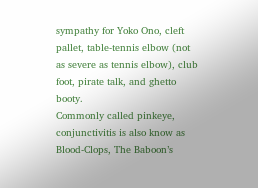sympathy for Yoko Ono, cleft pallet, table-tennis elbow (not as severe as tennis elbow), club foot, pirate talk, and ghetto booty.
Commonly called pinkeye, conjunctivitis is also know as Blood-Clops, The Baboon’s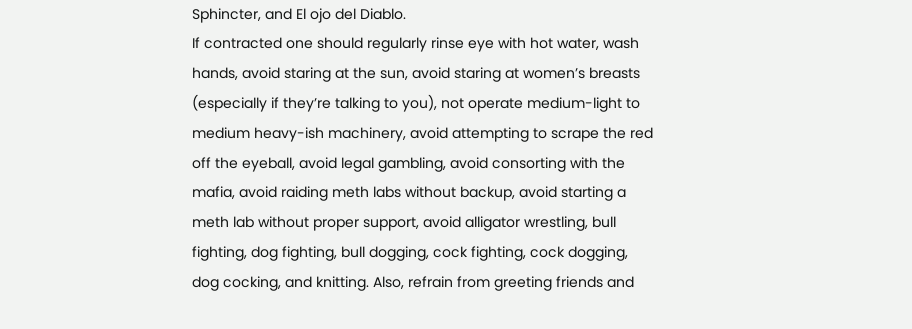Sphincter, and El ojo del Diablo.
If contracted one should regularly rinse eye with hot water, wash hands, avoid staring at the sun, avoid staring at women’s breasts (especially if they’re talking to you), not operate medium-light to medium heavy-ish machinery, avoid attempting to scrape the red off the eyeball, avoid legal gambling, avoid consorting with the mafia, avoid raiding meth labs without backup, avoid starting a meth lab without proper support, avoid alligator wrestling, bull fighting, dog fighting, bull dogging, cock fighting, cock dogging, dog cocking, and knitting. Also, refrain from greeting friends and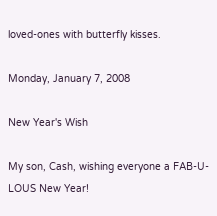loved-ones with butterfly kisses.

Monday, January 7, 2008

New Year's Wish

My son, Cash, wishing everyone a FAB-U-LOUS New Year!